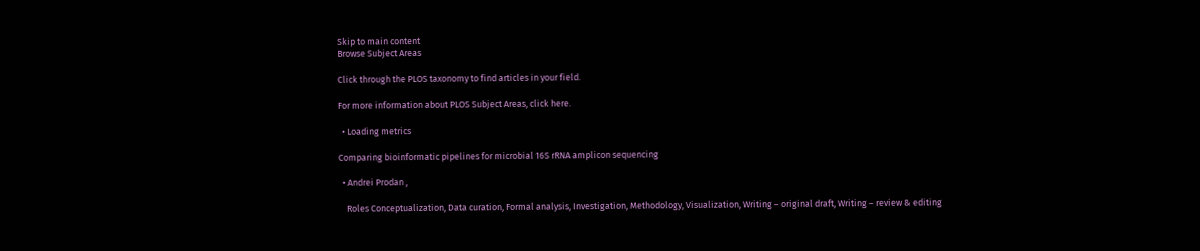Skip to main content
Browse Subject Areas

Click through the PLOS taxonomy to find articles in your field.

For more information about PLOS Subject Areas, click here.

  • Loading metrics

Comparing bioinformatic pipelines for microbial 16S rRNA amplicon sequencing

  • Andrei Prodan ,

    Roles Conceptualization, Data curation, Formal analysis, Investigation, Methodology, Visualization, Writing – original draft, Writing – review & editing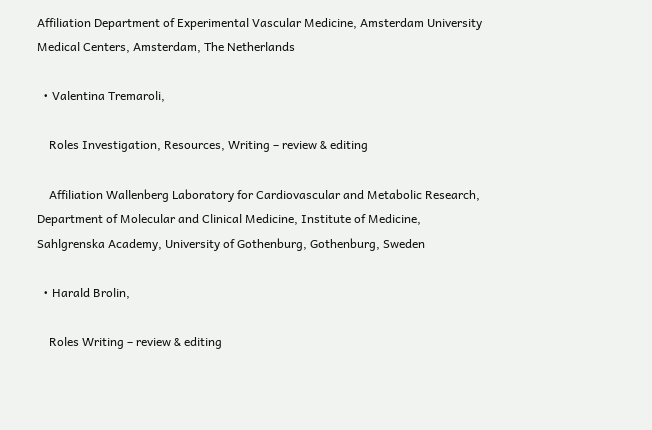Affiliation Department of Experimental Vascular Medicine, Amsterdam University Medical Centers, Amsterdam, The Netherlands

  • Valentina Tremaroli,

    Roles Investigation, Resources, Writing – review & editing

    Affiliation Wallenberg Laboratory for Cardiovascular and Metabolic Research, Department of Molecular and Clinical Medicine, Institute of Medicine, Sahlgrenska Academy, University of Gothenburg, Gothenburg, Sweden

  • Harald Brolin,

    Roles Writing – review & editing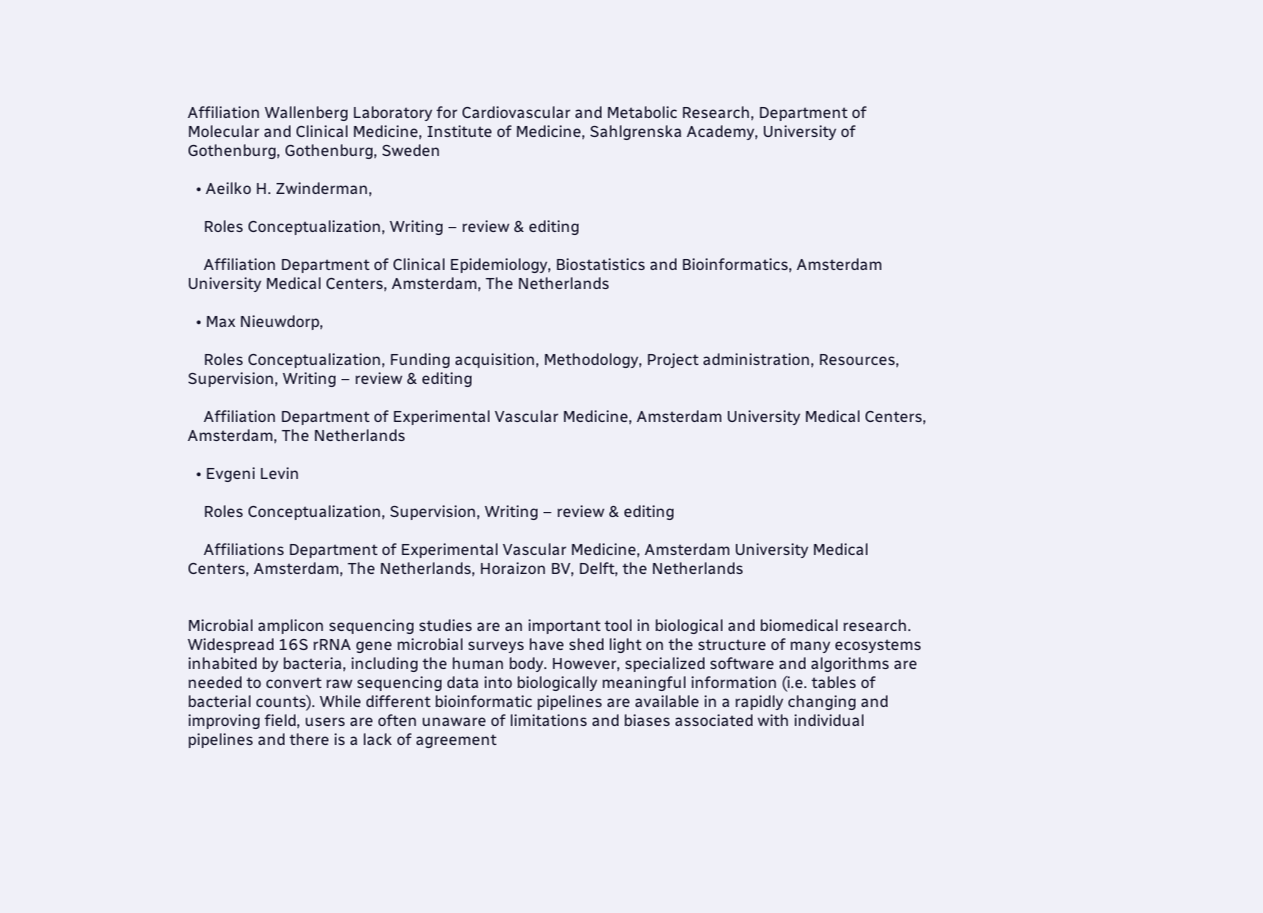Affiliation Wallenberg Laboratory for Cardiovascular and Metabolic Research, Department of Molecular and Clinical Medicine, Institute of Medicine, Sahlgrenska Academy, University of Gothenburg, Gothenburg, Sweden

  • Aeilko H. Zwinderman,

    Roles Conceptualization, Writing – review & editing

    Affiliation Department of Clinical Epidemiology, Biostatistics and Bioinformatics, Amsterdam University Medical Centers, Amsterdam, The Netherlands

  • Max Nieuwdorp,

    Roles Conceptualization, Funding acquisition, Methodology, Project administration, Resources, Supervision, Writing – review & editing

    Affiliation Department of Experimental Vascular Medicine, Amsterdam University Medical Centers, Amsterdam, The Netherlands

  • Evgeni Levin

    Roles Conceptualization, Supervision, Writing – review & editing

    Affiliations Department of Experimental Vascular Medicine, Amsterdam University Medical Centers, Amsterdam, The Netherlands, Horaizon BV, Delft, the Netherlands


Microbial amplicon sequencing studies are an important tool in biological and biomedical research. Widespread 16S rRNA gene microbial surveys have shed light on the structure of many ecosystems inhabited by bacteria, including the human body. However, specialized software and algorithms are needed to convert raw sequencing data into biologically meaningful information (i.e. tables of bacterial counts). While different bioinformatic pipelines are available in a rapidly changing and improving field, users are often unaware of limitations and biases associated with individual pipelines and there is a lack of agreement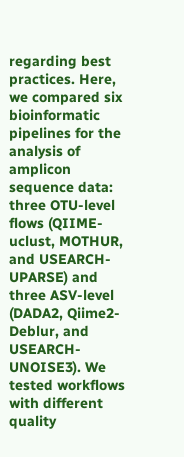regarding best practices. Here, we compared six bioinformatic pipelines for the analysis of amplicon sequence data: three OTU-level flows (QIIME-uclust, MOTHUR, and USEARCH-UPARSE) and three ASV-level (DADA2, Qiime2-Deblur, and USEARCH-UNOISE3). We tested workflows with different quality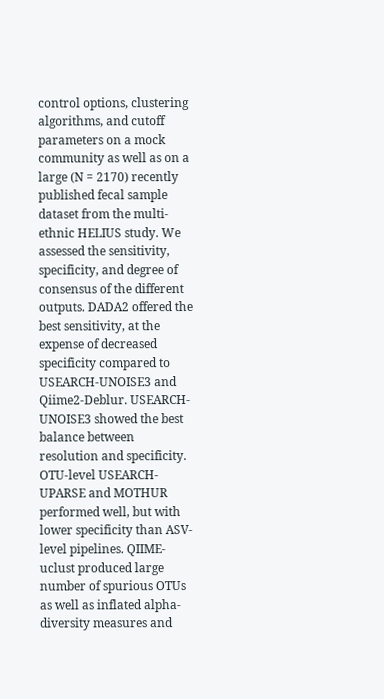control options, clustering algorithms, and cutoff parameters on a mock community as well as on a large (N = 2170) recently published fecal sample dataset from the multi-ethnic HELIUS study. We assessed the sensitivity, specificity, and degree of consensus of the different outputs. DADA2 offered the best sensitivity, at the expense of decreased specificity compared to USEARCH-UNOISE3 and Qiime2-Deblur. USEARCH-UNOISE3 showed the best balance between resolution and specificity. OTU-level USEARCH-UPARSE and MOTHUR performed well, but with lower specificity than ASV-level pipelines. QIIME-uclust produced large number of spurious OTUs as well as inflated alpha-diversity measures and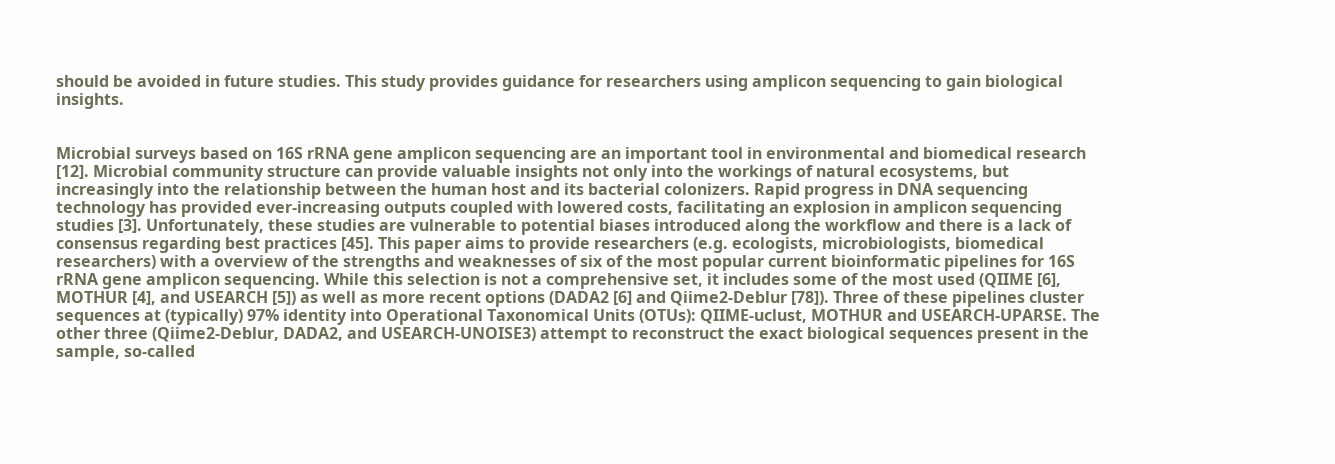should be avoided in future studies. This study provides guidance for researchers using amplicon sequencing to gain biological insights.


Microbial surveys based on 16S rRNA gene amplicon sequencing are an important tool in environmental and biomedical research [12]. Microbial community structure can provide valuable insights not only into the workings of natural ecosystems, but increasingly into the relationship between the human host and its bacterial colonizers. Rapid progress in DNA sequencing technology has provided ever-increasing outputs coupled with lowered costs, facilitating an explosion in amplicon sequencing studies [3]. Unfortunately, these studies are vulnerable to potential biases introduced along the workflow and there is a lack of consensus regarding best practices [45]. This paper aims to provide researchers (e.g. ecologists, microbiologists, biomedical researchers) with a overview of the strengths and weaknesses of six of the most popular current bioinformatic pipelines for 16S rRNA gene amplicon sequencing. While this selection is not a comprehensive set, it includes some of the most used (QIIME [6], MOTHUR [4], and USEARCH [5]) as well as more recent options (DADA2 [6] and Qiime2-Deblur [78]). Three of these pipelines cluster sequences at (typically) 97% identity into Operational Taxonomical Units (OTUs): QIIME-uclust, MOTHUR and USEARCH-UPARSE. The other three (Qiime2-Deblur, DADA2, and USEARCH-UNOISE3) attempt to reconstruct the exact biological sequences present in the sample, so-called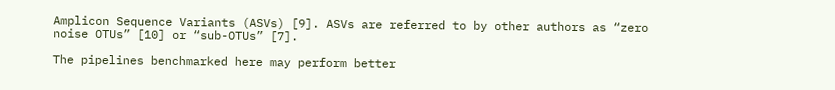Amplicon Sequence Variants (ASVs) [9]. ASVs are referred to by other authors as “zero noise OTUs” [10] or “sub-OTUs” [7].

The pipelines benchmarked here may perform better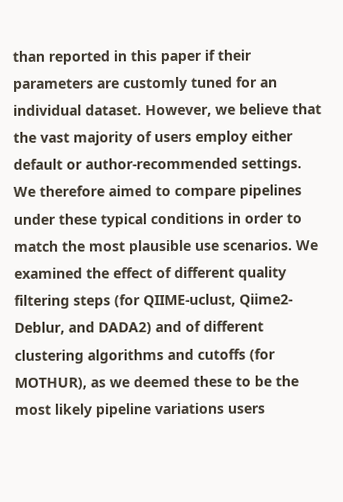than reported in this paper if their parameters are customly tuned for an individual dataset. However, we believe that the vast majority of users employ either default or author-recommended settings. We therefore aimed to compare pipelines under these typical conditions in order to match the most plausible use scenarios. We examined the effect of different quality filtering steps (for QIIME-uclust, Qiime2-Deblur, and DADA2) and of different clustering algorithms and cutoffs (for MOTHUR), as we deemed these to be the most likely pipeline variations users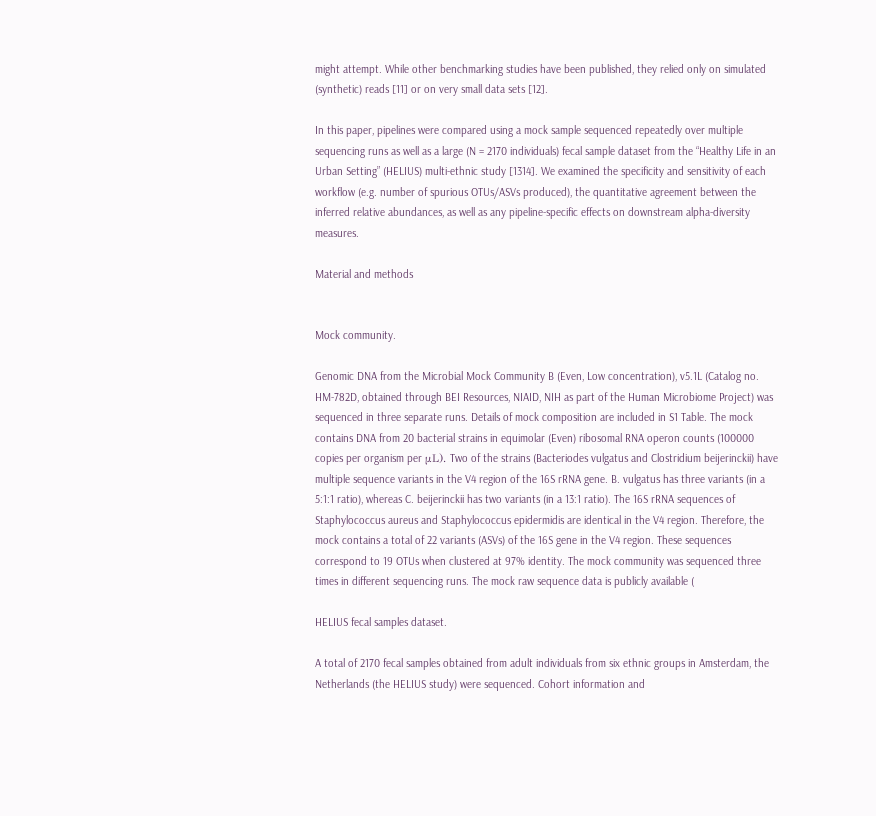might attempt. While other benchmarking studies have been published, they relied only on simulated (synthetic) reads [11] or on very small data sets [12].

In this paper, pipelines were compared using a mock sample sequenced repeatedly over multiple sequencing runs as well as a large (N = 2170 individuals) fecal sample dataset from the “Healthy Life in an Urban Setting” (HELIUS) multi-ethnic study [1314]. We examined the specificity and sensitivity of each workflow (e.g. number of spurious OTUs/ASVs produced), the quantitative agreement between the inferred relative abundances, as well as any pipeline-specific effects on downstream alpha-diversity measures.

Material and methods


Mock community.

Genomic DNA from the Microbial Mock Community B (Even, Low concentration), v5.1L (Catalog no. HM-782D, obtained through BEI Resources, NIAID, NIH as part of the Human Microbiome Project) was sequenced in three separate runs. Details of mock composition are included in S1 Table. The mock contains DNA from 20 bacterial strains in equimolar (Even) ribosomal RNA operon counts (100000 copies per organism per μL). Two of the strains (Bacteriodes vulgatus and Clostridium beijerinckii) have multiple sequence variants in the V4 region of the 16S rRNA gene. B. vulgatus has three variants (in a 5:1:1 ratio), whereas C. beijerinckii has two variants (in a 13:1 ratio). The 16S rRNA sequences of Staphylococcus aureus and Staphylococcus epidermidis are identical in the V4 region. Therefore, the mock contains a total of 22 variants (ASVs) of the 16S gene in the V4 region. These sequences correspond to 19 OTUs when clustered at 97% identity. The mock community was sequenced three times in different sequencing runs. The mock raw sequence data is publicly available (

HELIUS fecal samples dataset.

A total of 2170 fecal samples obtained from adult individuals from six ethnic groups in Amsterdam, the Netherlands (the HELIUS study) were sequenced. Cohort information and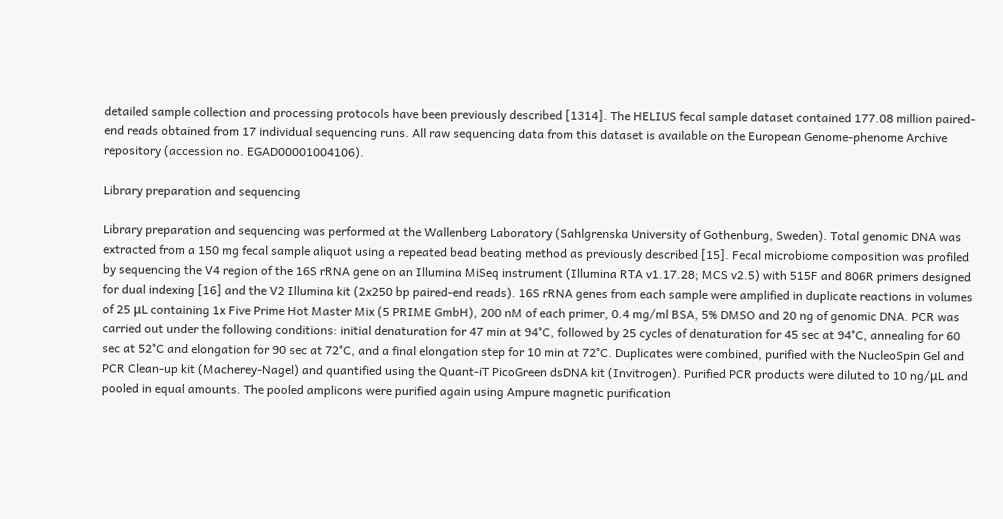detailed sample collection and processing protocols have been previously described [1314]. The HELIUS fecal sample dataset contained 177.08 million paired-end reads obtained from 17 individual sequencing runs. All raw sequencing data from this dataset is available on the European Genome-phenome Archive repository (accession no. EGAD00001004106).

Library preparation and sequencing

Library preparation and sequencing was performed at the Wallenberg Laboratory (Sahlgrenska University of Gothenburg, Sweden). Total genomic DNA was extracted from a 150 mg fecal sample aliquot using a repeated bead beating method as previously described [15]. Fecal microbiome composition was profiled by sequencing the V4 region of the 16S rRNA gene on an Illumina MiSeq instrument (Illumina RTA v1.17.28; MCS v2.5) with 515F and 806R primers designed for dual indexing [16] and the V2 Illumina kit (2x250 bp paired-end reads). 16S rRNA genes from each sample were amplified in duplicate reactions in volumes of 25 μL containing 1x Five Prime Hot Master Mix (5 PRIME GmbH), 200 nM of each primer, 0.4 mg/ml BSA, 5% DMSO and 20 ng of genomic DNA. PCR was carried out under the following conditions: initial denaturation for 47 min at 94°C, followed by 25 cycles of denaturation for 45 sec at 94°C, annealing for 60 sec at 52°C and elongation for 90 sec at 72°C, and a final elongation step for 10 min at 72°C. Duplicates were combined, purified with the NucleoSpin Gel and PCR Clean-up kit (Macherey-Nagel) and quantified using the Quant-iT PicoGreen dsDNA kit (Invitrogen). Purified PCR products were diluted to 10 ng/μL and pooled in equal amounts. The pooled amplicons were purified again using Ampure magnetic purification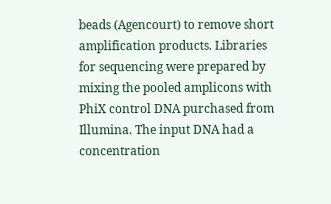beads (Agencourt) to remove short amplification products. Libraries for sequencing were prepared by mixing the pooled amplicons with PhiX control DNA purchased from Illumina. The input DNA had a concentration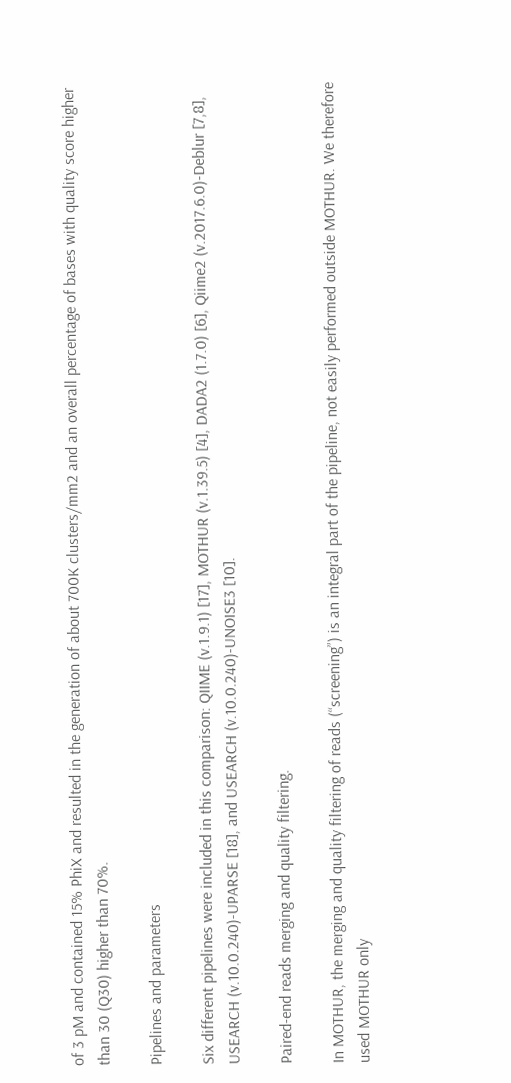of 3 pM and contained 15% PhiX and resulted in the generation of about 700K clusters/mm2 and an overall percentage of bases with quality score higher than 30 (Q30) higher than 70%.

Pipelines and parameters

Six different pipelines were included in this comparison: QIIME (v.1.9.1) [17], MOTHUR (v.1.39.5) [4], DADA2 (1.7.0) [6], Qiime2 (v.2017.6.0)-Deblur [7,8], USEARCH (v.10.0.240)-UPARSE [18], and USEARCH (v.10.0.240)-UNOISE3 [10].

Paired-end reads merging and quality filtering.

In MOTHUR, the merging and quality filtering of reads (“screening”) is an integral part of the pipeline, not easily performed outside MOTHUR. We therefore used MOTHUR only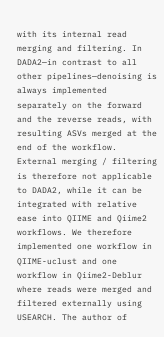with its internal read merging and filtering. In DADA2—in contrast to all other pipelines—denoising is always implemented separately on the forward and the reverse reads, with resulting ASVs merged at the end of the workflow. External merging / filtering is therefore not applicable to DADA2, while it can be integrated with relative ease into QIIME and Qiime2 workflows. We therefore implemented one workflow in QIIME-uclust and one workflow in Qiime2-Deblur where reads were merged and filtered externally using USEARCH. The author of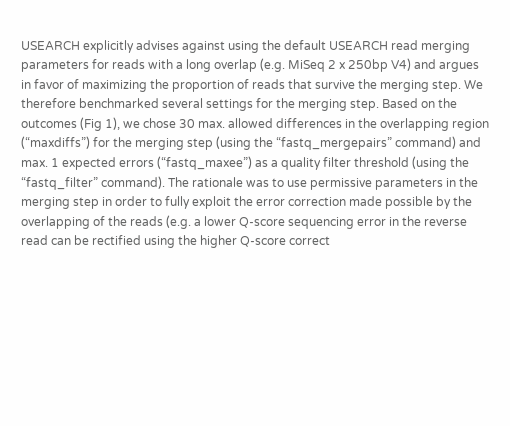USEARCH explicitly advises against using the default USEARCH read merging parameters for reads with a long overlap (e.g. MiSeq 2 x 250bp V4) and argues in favor of maximizing the proportion of reads that survive the merging step. We therefore benchmarked several settings for the merging step. Based on the outcomes (Fig 1), we chose 30 max. allowed differences in the overlapping region (“maxdiffs”) for the merging step (using the “fastq_mergepairs” command) and max. 1 expected errors (“fastq_maxee”) as a quality filter threshold (using the “fastq_filter” command). The rationale was to use permissive parameters in the merging step in order to fully exploit the error correction made possible by the overlapping of the reads (e.g. a lower Q-score sequencing error in the reverse read can be rectified using the higher Q-score correct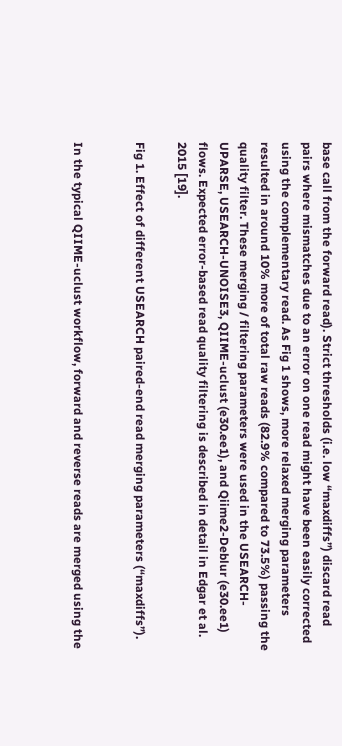base call from the forward read). Strict thresholds (i.e. low “maxdiffs”) discard read pairs where mismatches due to an error on one read might have been easily corrected using the complementary read. As Fig 1 shows, more relaxed merging parameters resulted in around 10% more of total raw reads (82.9% compared to 73.5%) passing the quality filter. These merging / filtering parameters were used in the USEARCH-UPARSE, USEARCH-UNOISE3, QIIME-uclust (e30.ee1), and Qiime2-Deblur (e30.ee1) flows. Expected error-based read quality filtering is described in detail in Edgar et al. 2015 [19].

Fig 1. Effect of different USEARCH paired-end read merging parameters (“maxdiffs”).


In the typical QIIME-uclust workflow, forward and reverse reads are merged using the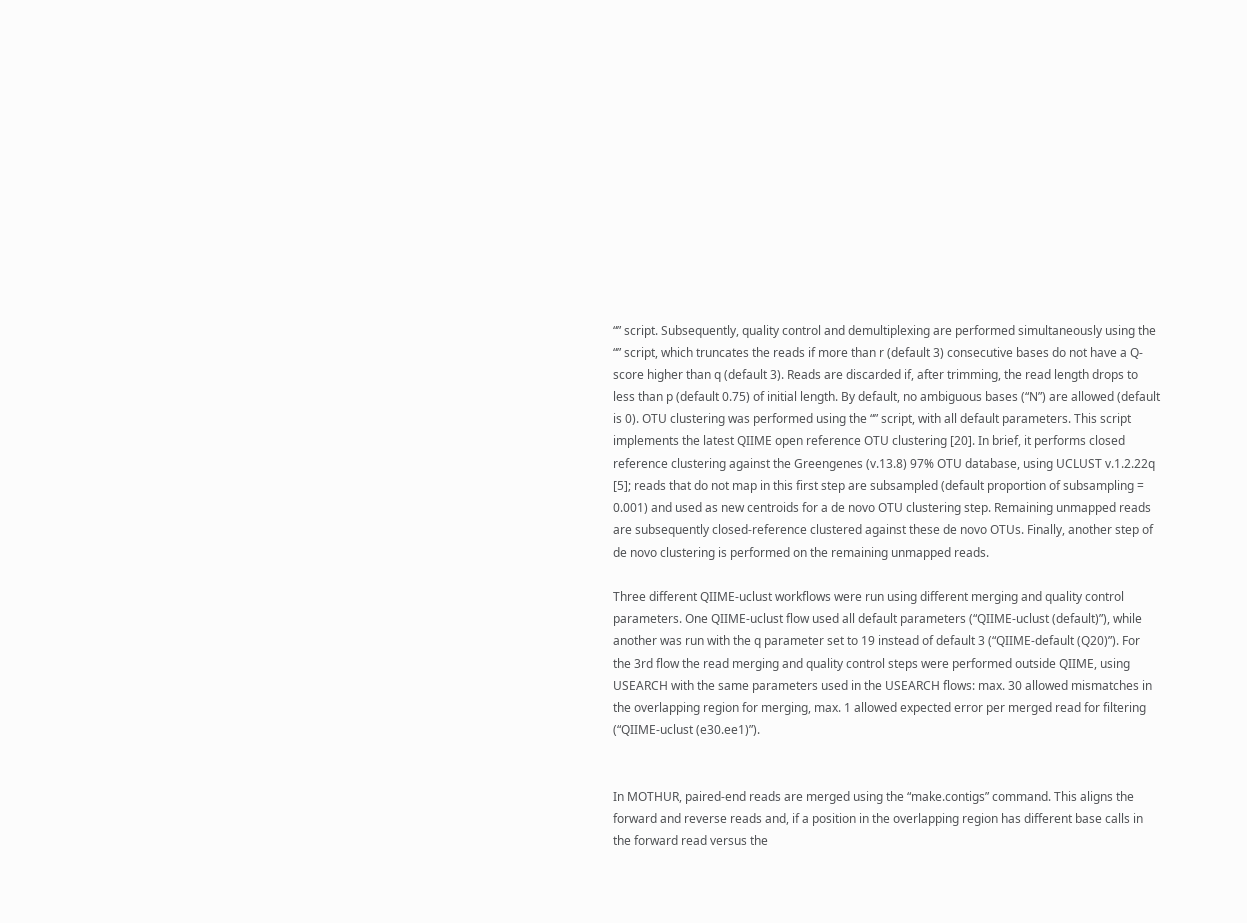“” script. Subsequently, quality control and demultiplexing are performed simultaneously using the “” script, which truncates the reads if more than r (default 3) consecutive bases do not have a Q-score higher than q (default 3). Reads are discarded if, after trimming, the read length drops to less than p (default 0.75) of initial length. By default, no ambiguous bases (“N”) are allowed (default is 0). OTU clustering was performed using the “” script, with all default parameters. This script implements the latest QIIME open reference OTU clustering [20]. In brief, it performs closed reference clustering against the Greengenes (v.13.8) 97% OTU database, using UCLUST v.1.2.22q [5]; reads that do not map in this first step are subsampled (default proportion of subsampling = 0.001) and used as new centroids for a de novo OTU clustering step. Remaining unmapped reads are subsequently closed-reference clustered against these de novo OTUs. Finally, another step of de novo clustering is performed on the remaining unmapped reads.

Three different QIIME-uclust workflows were run using different merging and quality control parameters. One QIIME-uclust flow used all default parameters (“QIIME-uclust (default)”), while another was run with the q parameter set to 19 instead of default 3 (“QIIME-default (Q20)”). For the 3rd flow the read merging and quality control steps were performed outside QIIME, using USEARCH with the same parameters used in the USEARCH flows: max. 30 allowed mismatches in the overlapping region for merging, max. 1 allowed expected error per merged read for filtering (“QIIME-uclust (e30.ee1)”).


In MOTHUR, paired-end reads are merged using the “make.contigs” command. This aligns the forward and reverse reads and, if a position in the overlapping region has different base calls in the forward read versus the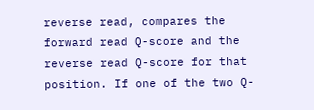reverse read, compares the forward read Q-score and the reverse read Q-score for that position. If one of the two Q-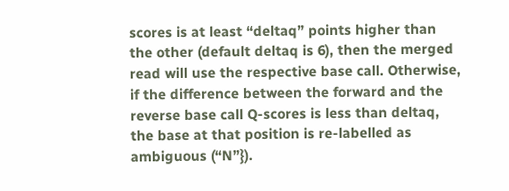scores is at least “deltaq” points higher than the other (default deltaq is 6), then the merged read will use the respective base call. Otherwise, if the difference between the forward and the reverse base call Q-scores is less than deltaq, the base at that position is re-labelled as ambiguous (“N”}).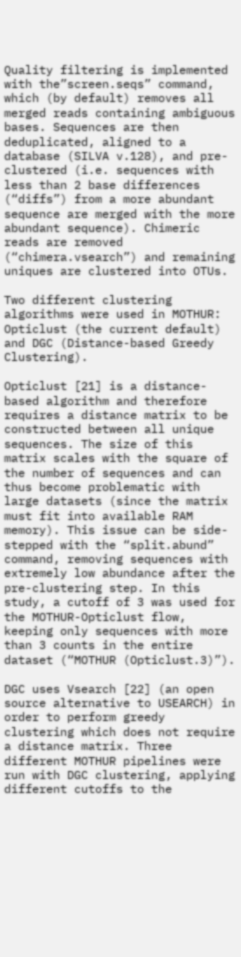Quality filtering is implemented with the”screen.seqs” command, which (by default) removes all merged reads containing ambiguous bases. Sequences are then deduplicated, aligned to a database (SILVA v.128), and pre-clustered (i.e. sequences with less than 2 base differences (“diffs”) from a more abundant sequence are merged with the more abundant sequence). Chimeric reads are removed (“chimera.vsearch”) and remaining uniques are clustered into OTUs.

Two different clustering algorithms were used in MOTHUR: Opticlust (the current default) and DGC (Distance-based Greedy Clustering).

Opticlust [21] is a distance-based algorithm and therefore requires a distance matrix to be constructed between all unique sequences. The size of this matrix scales with the square of the number of sequences and can thus become problematic with large datasets (since the matrix must fit into available RAM memory). This issue can be side-stepped with the “split.abund” command, removing sequences with extremely low abundance after the pre-clustering step. In this study, a cutoff of 3 was used for the MOTHUR-Opticlust flow, keeping only sequences with more than 3 counts in the entire dataset (“MOTHUR (Opticlust.3)”).

DGC uses Vsearch [22] (an open source alternative to USEARCH) in order to perform greedy clustering which does not require a distance matrix. Three different MOTHUR pipelines were run with DGC clustering, applying different cutoffs to the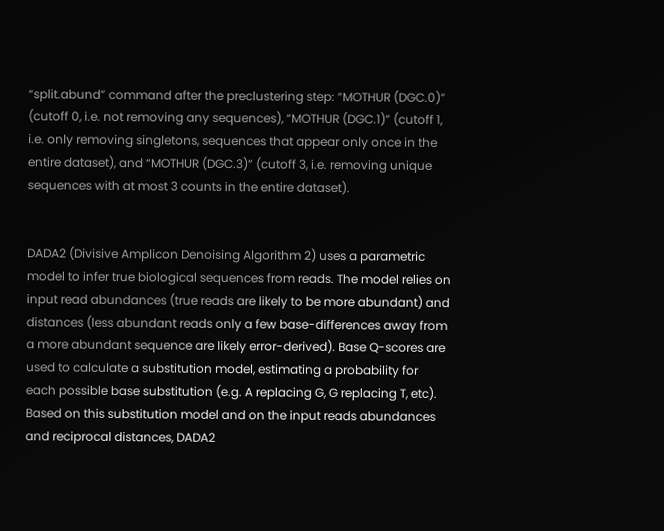“split.abund” command after the preclustering step: “MOTHUR (DGC.0)” (cutoff 0, i.e. not removing any sequences), “MOTHUR (DGC.1)” (cutoff 1, i.e. only removing singletons, sequences that appear only once in the entire dataset), and “MOTHUR (DGC.3)” (cutoff 3, i.e. removing unique sequences with at most 3 counts in the entire dataset).


DADA2 (Divisive Amplicon Denoising Algorithm 2) uses a parametric model to infer true biological sequences from reads. The model relies on input read abundances (true reads are likely to be more abundant) and distances (less abundant reads only a few base-differences away from a more abundant sequence are likely error-derived). Base Q-scores are used to calculate a substitution model, estimating a probability for each possible base substitution (e.g. A replacing G, G replacing T, etc). Based on this substitution model and on the input reads abundances and reciprocal distances, DADA2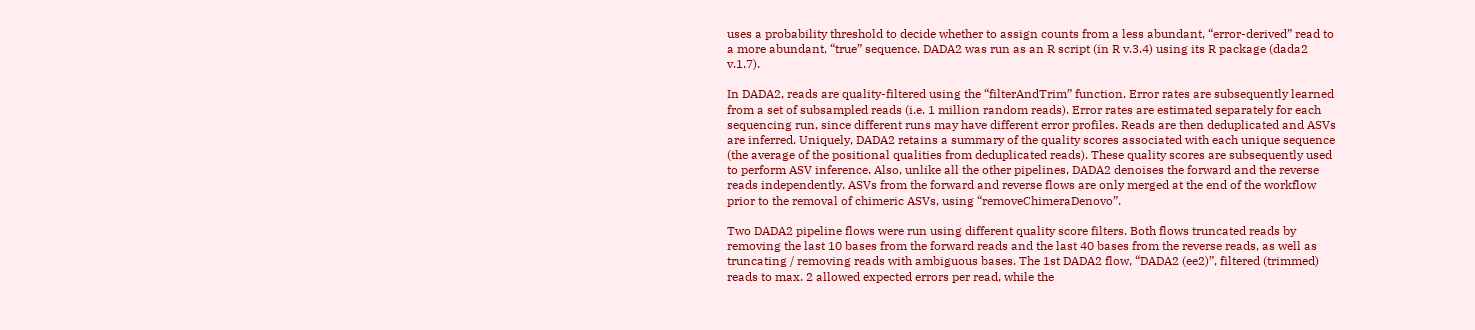uses a probability threshold to decide whether to assign counts from a less abundant, “error-derived” read to a more abundant, “true” sequence. DADA2 was run as an R script (in R v.3.4) using its R package (dada2 v.1.7).

In DADA2, reads are quality-filtered using the “filterAndTrim” function. Error rates are subsequently learned from a set of subsampled reads (i.e. 1 million random reads). Error rates are estimated separately for each sequencing run, since different runs may have different error profiles. Reads are then deduplicated and ASVs are inferred. Uniquely, DADA2 retains a summary of the quality scores associated with each unique sequence (the average of the positional qualities from deduplicated reads). These quality scores are subsequently used to perform ASV inference. Also, unlike all the other pipelines, DADA2 denoises the forward and the reverse reads independently. ASVs from the forward and reverse flows are only merged at the end of the workflow prior to the removal of chimeric ASVs, using “removeChimeraDenovo”.

Two DADA2 pipeline flows were run using different quality score filters. Both flows truncated reads by removing the last 10 bases from the forward reads and the last 40 bases from the reverse reads, as well as truncating / removing reads with ambiguous bases. The 1st DADA2 flow, “DADA2 (ee2)”, filtered (trimmed) reads to max. 2 allowed expected errors per read, while the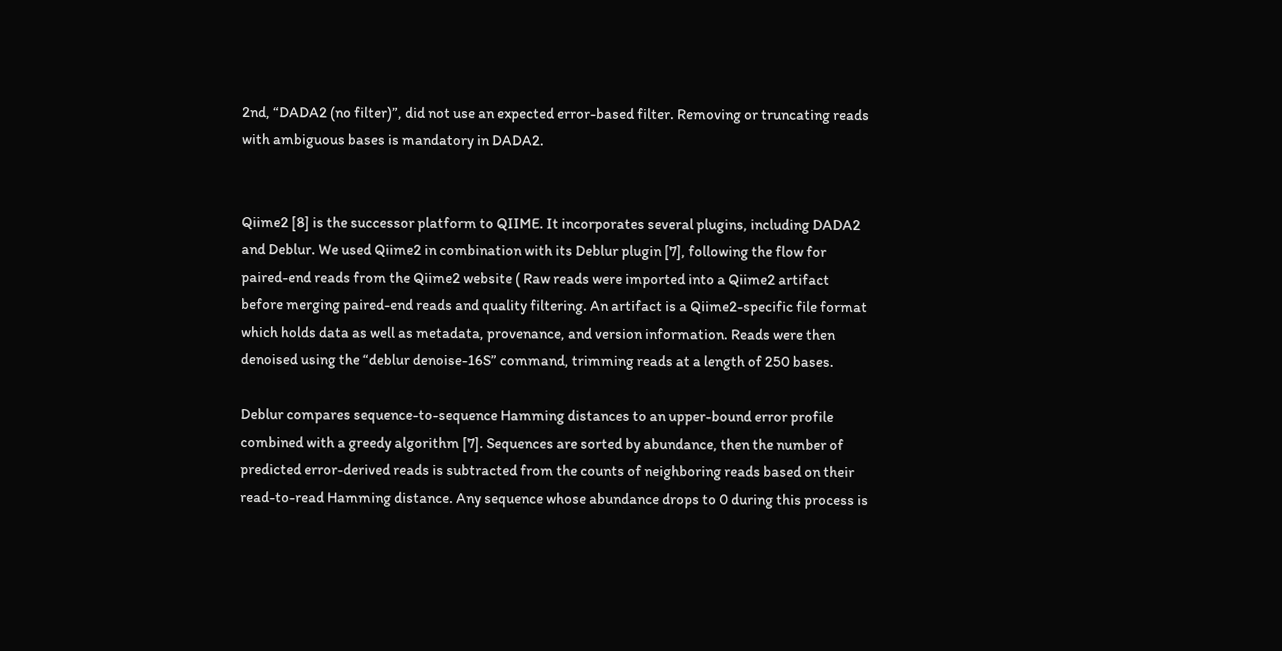2nd, “DADA2 (no filter)”, did not use an expected error-based filter. Removing or truncating reads with ambiguous bases is mandatory in DADA2.


Qiime2 [8] is the successor platform to QIIME. It incorporates several plugins, including DADA2 and Deblur. We used Qiime2 in combination with its Deblur plugin [7], following the flow for paired-end reads from the Qiime2 website ( Raw reads were imported into a Qiime2 artifact before merging paired-end reads and quality filtering. An artifact is a Qiime2-specific file format which holds data as well as metadata, provenance, and version information. Reads were then denoised using the “deblur denoise-16S” command, trimming reads at a length of 250 bases.

Deblur compares sequence-to-sequence Hamming distances to an upper-bound error profile combined with a greedy algorithm [7]. Sequences are sorted by abundance, then the number of predicted error-derived reads is subtracted from the counts of neighboring reads based on their read-to-read Hamming distance. Any sequence whose abundance drops to 0 during this process is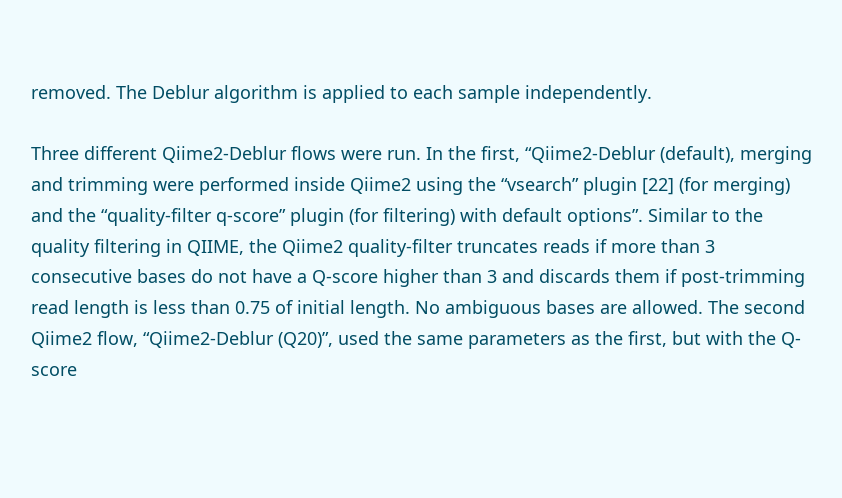removed. The Deblur algorithm is applied to each sample independently.

Three different Qiime2-Deblur flows were run. In the first, “Qiime2-Deblur (default), merging and trimming were performed inside Qiime2 using the “vsearch” plugin [22] (for merging) and the “quality-filter q-score” plugin (for filtering) with default options”. Similar to the quality filtering in QIIME, the Qiime2 quality-filter truncates reads if more than 3 consecutive bases do not have a Q-score higher than 3 and discards them if post-trimming read length is less than 0.75 of initial length. No ambiguous bases are allowed. The second Qiime2 flow, “Qiime2-Deblur (Q20)”, used the same parameters as the first, but with the Q-score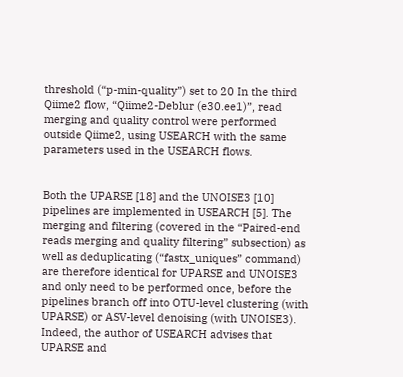threshold (“p-min-quality”) set to 20 In the third Qiime2 flow, “Qiime2-Deblur (e30.ee1)”, read merging and quality control were performed outside Qiime2, using USEARCH with the same parameters used in the USEARCH flows.


Both the UPARSE [18] and the UNOISE3 [10] pipelines are implemented in USEARCH [5]. The merging and filtering (covered in the “Paired-end reads merging and quality filtering” subsection) as well as deduplicating (“fastx_uniques” command) are therefore identical for UPARSE and UNOISE3 and only need to be performed once, before the pipelines branch off into OTU-level clustering (with UPARSE) or ASV-level denoising (with UNOISE3). Indeed, the author of USEARCH advises that UPARSE and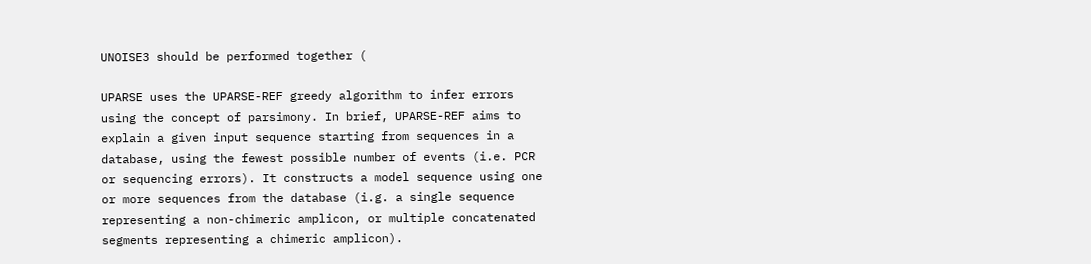UNOISE3 should be performed together (

UPARSE uses the UPARSE-REF greedy algorithm to infer errors using the concept of parsimony. In brief, UPARSE-REF aims to explain a given input sequence starting from sequences in a database, using the fewest possible number of events (i.e. PCR or sequencing errors). It constructs a model sequence using one or more sequences from the database (i.g. a single sequence representing a non-chimeric amplicon, or multiple concatenated segments representing a chimeric amplicon).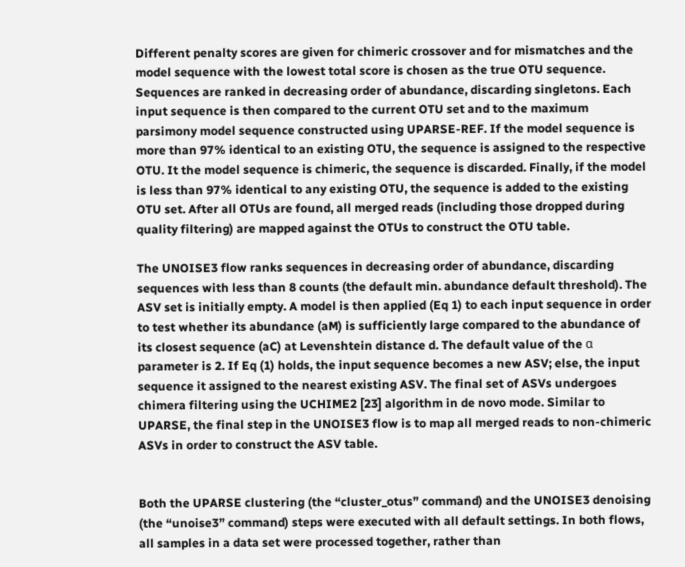Different penalty scores are given for chimeric crossover and for mismatches and the model sequence with the lowest total score is chosen as the true OTU sequence. Sequences are ranked in decreasing order of abundance, discarding singletons. Each input sequence is then compared to the current OTU set and to the maximum parsimony model sequence constructed using UPARSE-REF. If the model sequence is more than 97% identical to an existing OTU, the sequence is assigned to the respective OTU. It the model sequence is chimeric, the sequence is discarded. Finally, if the model is less than 97% identical to any existing OTU, the sequence is added to the existing OTU set. After all OTUs are found, all merged reads (including those dropped during quality filtering) are mapped against the OTUs to construct the OTU table.

The UNOISE3 flow ranks sequences in decreasing order of abundance, discarding sequences with less than 8 counts (the default min. abundance default threshold). The ASV set is initially empty. A model is then applied (Eq 1) to each input sequence in order to test whether its abundance (aM) is sufficiently large compared to the abundance of its closest sequence (aC) at Levenshtein distance d. The default value of the α parameter is 2. If Eq (1) holds, the input sequence becomes a new ASV; else, the input sequence it assigned to the nearest existing ASV. The final set of ASVs undergoes chimera filtering using the UCHIME2 [23] algorithm in de novo mode. Similar to UPARSE, the final step in the UNOISE3 flow is to map all merged reads to non-chimeric ASVs in order to construct the ASV table.


Both the UPARSE clustering (the “cluster_otus” command) and the UNOISE3 denoising (the “unoise3” command) steps were executed with all default settings. In both flows, all samples in a data set were processed together, rather than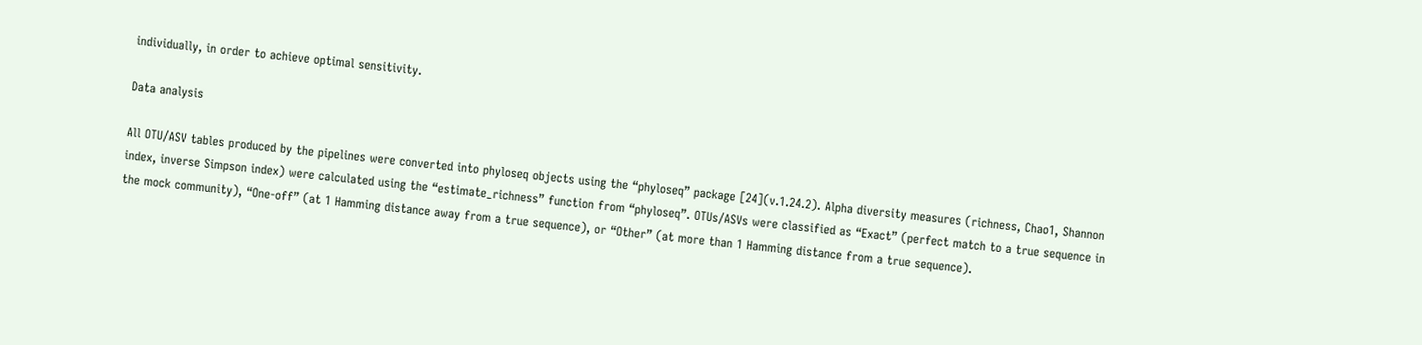individually, in order to achieve optimal sensitivity.

Data analysis

All OTU/ASV tables produced by the pipelines were converted into phyloseq objects using the “phyloseq” package [24](v.1.24.2). Alpha diversity measures (richness, Chao1, Shannon index, inverse Simpson index) were calculated using the “estimate_richness” function from “phyloseq”. OTUs/ASVs were classified as “Exact” (perfect match to a true sequence in the mock community), “One-off” (at 1 Hamming distance away from a true sequence), or “Other” (at more than 1 Hamming distance from a true sequence).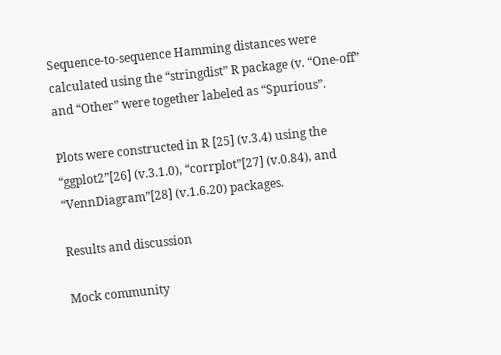Sequence-to-sequence Hamming distances were calculated using the “stringdist” R package (v. “One-off” and “Other” were together labeled as “Spurious”.

Plots were constructed in R [25] (v.3.4) using the “ggplot2”[26] (v.3.1.0), “corrplot”[27] (v.0.84), and “VennDiagram”[28] (v.1.6.20) packages.

Results and discussion

Mock community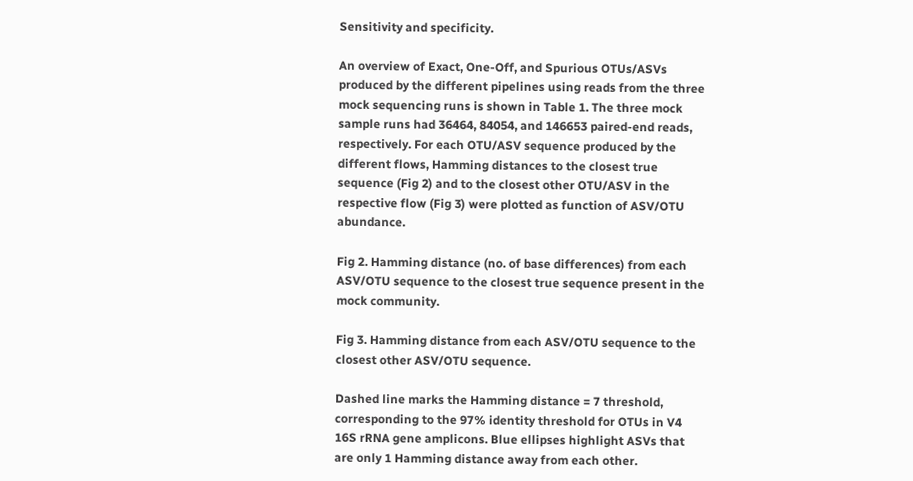Sensitivity and specificity.

An overview of Exact, One-Off, and Spurious OTUs/ASVs produced by the different pipelines using reads from the three mock sequencing runs is shown in Table 1. The three mock sample runs had 36464, 84054, and 146653 paired-end reads, respectively. For each OTU/ASV sequence produced by the different flows, Hamming distances to the closest true sequence (Fig 2) and to the closest other OTU/ASV in the respective flow (Fig 3) were plotted as function of ASV/OTU abundance.

Fig 2. Hamming distance (no. of base differences) from each ASV/OTU sequence to the closest true sequence present in the mock community.

Fig 3. Hamming distance from each ASV/OTU sequence to the closest other ASV/OTU sequence.

Dashed line marks the Hamming distance = 7 threshold, corresponding to the 97% identity threshold for OTUs in V4 16S rRNA gene amplicons. Blue ellipses highlight ASVs that are only 1 Hamming distance away from each other.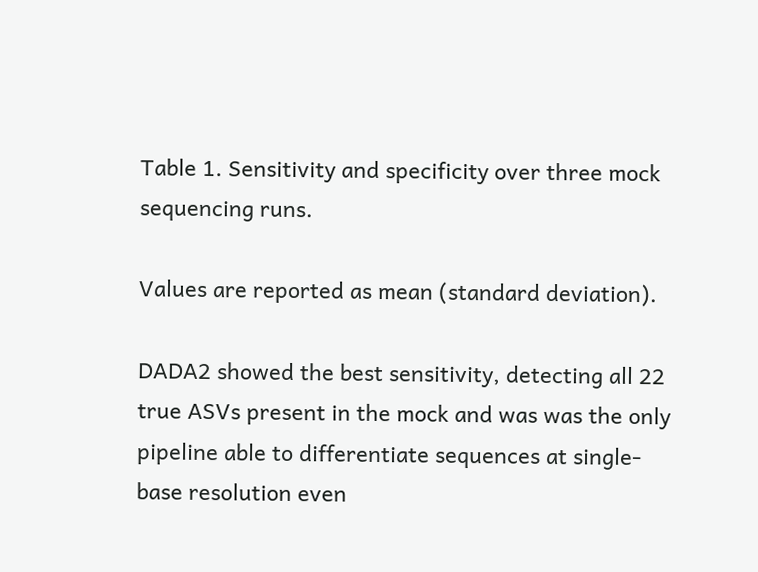Table 1. Sensitivity and specificity over three mock sequencing runs.

Values are reported as mean (standard deviation).

DADA2 showed the best sensitivity, detecting all 22 true ASVs present in the mock and was was the only pipeline able to differentiate sequences at single-base resolution even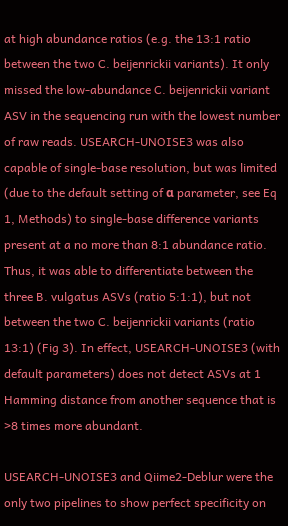at high abundance ratios (e.g. the 13:1 ratio between the two C. beijenrickii variants). It only missed the low-abundance C. beijenrickii variant ASV in the sequencing run with the lowest number of raw reads. USEARCH-UNOISE3 was also capable of single-base resolution, but was limited (due to the default setting of α parameter, see Eq 1, Methods) to single-base difference variants present at a no more than 8:1 abundance ratio. Thus, it was able to differentiate between the three B. vulgatus ASVs (ratio 5:1:1), but not between the two C. beijenrickii variants (ratio 13:1) (Fig 3). In effect, USEARCH-UNOISE3 (with default parameters) does not detect ASVs at 1 Hamming distance from another sequence that is >8 times more abundant.

USEARCH-UNOISE3 and Qiime2-Deblur were the only two pipelines to show perfect specificity on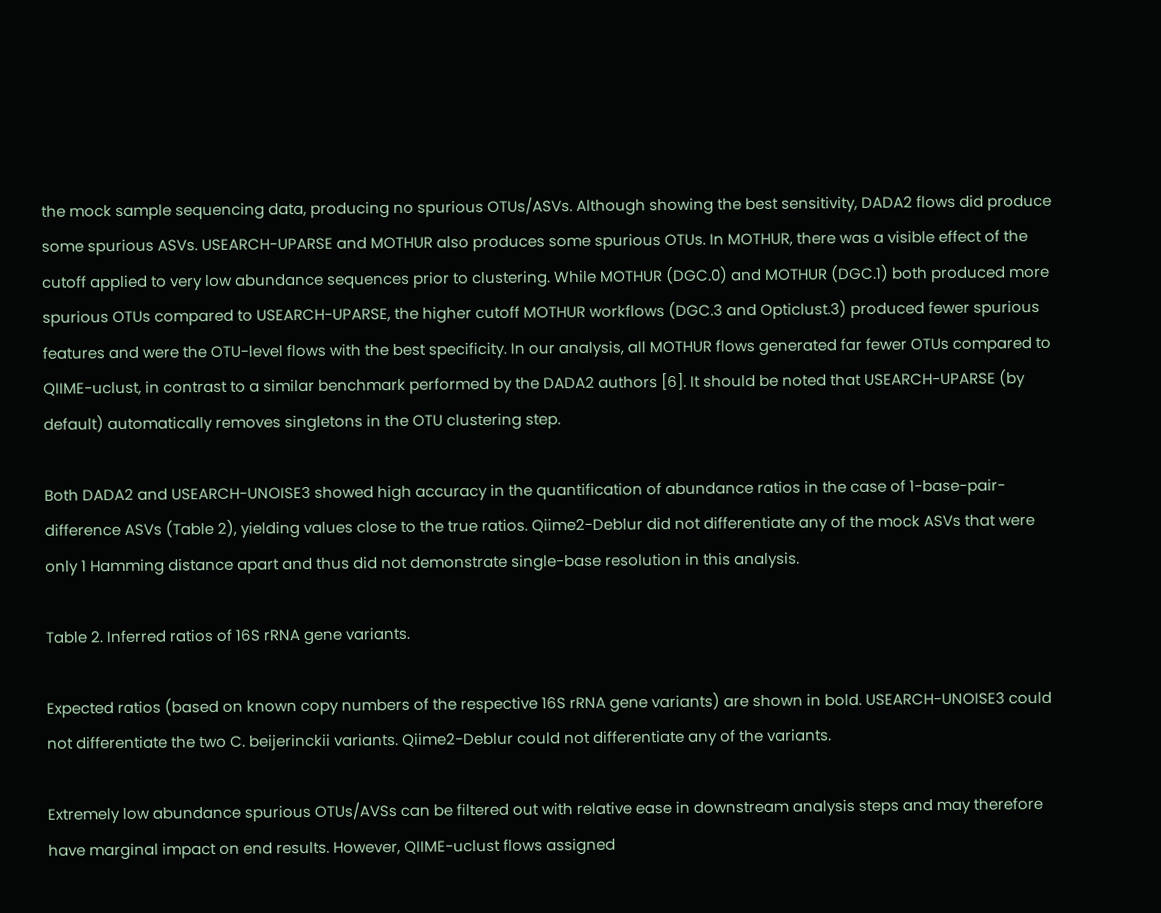the mock sample sequencing data, producing no spurious OTUs/ASVs. Although showing the best sensitivity, DADA2 flows did produce some spurious ASVs. USEARCH-UPARSE and MOTHUR also produces some spurious OTUs. In MOTHUR, there was a visible effect of the cutoff applied to very low abundance sequences prior to clustering. While MOTHUR (DGC.0) and MOTHUR (DGC.1) both produced more spurious OTUs compared to USEARCH-UPARSE, the higher cutoff MOTHUR workflows (DGC.3 and Opticlust.3) produced fewer spurious features and were the OTU-level flows with the best specificity. In our analysis, all MOTHUR flows generated far fewer OTUs compared to QIIME-uclust, in contrast to a similar benchmark performed by the DADA2 authors [6]. It should be noted that USEARCH-UPARSE (by default) automatically removes singletons in the OTU clustering step.

Both DADA2 and USEARCH-UNOISE3 showed high accuracy in the quantification of abundance ratios in the case of 1-base-pair-difference ASVs (Table 2), yielding values close to the true ratios. Qiime2-Deblur did not differentiate any of the mock ASVs that were only 1 Hamming distance apart and thus did not demonstrate single-base resolution in this analysis.

Table 2. Inferred ratios of 16S rRNA gene variants.

Expected ratios (based on known copy numbers of the respective 16S rRNA gene variants) are shown in bold. USEARCH-UNOISE3 could not differentiate the two C. beijerinckii variants. Qiime2-Deblur could not differentiate any of the variants.

Extremely low abundance spurious OTUs/AVSs can be filtered out with relative ease in downstream analysis steps and may therefore have marginal impact on end results. However, QIIME-uclust flows assigned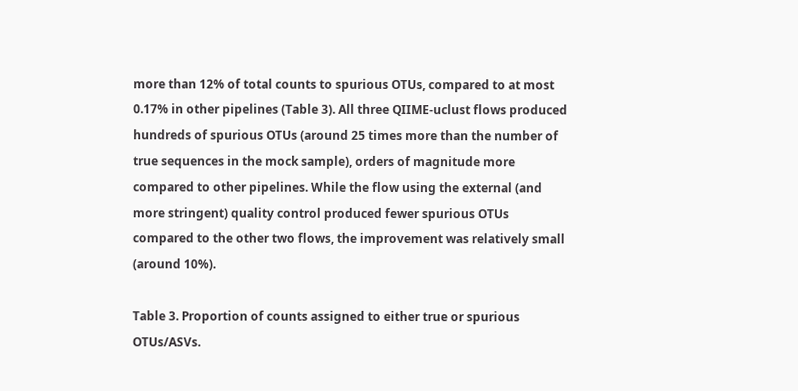more than 12% of total counts to spurious OTUs, compared to at most 0.17% in other pipelines (Table 3). All three QIIME-uclust flows produced hundreds of spurious OTUs (around 25 times more than the number of true sequences in the mock sample), orders of magnitude more compared to other pipelines. While the flow using the external (and more stringent) quality control produced fewer spurious OTUs compared to the other two flows, the improvement was relatively small (around 10%).

Table 3. Proportion of counts assigned to either true or spurious OTUs/ASVs.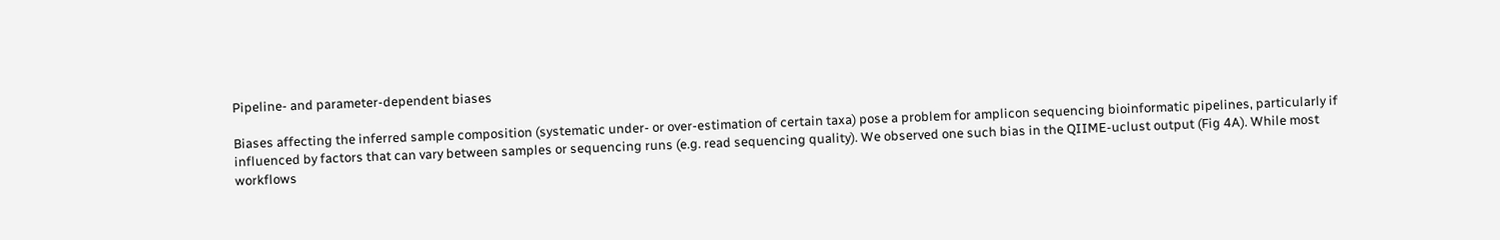Pipeline- and parameter-dependent biases

Biases affecting the inferred sample composition (systematic under- or over-estimation of certain taxa) pose a problem for amplicon sequencing bioinformatic pipelines, particularly if influenced by factors that can vary between samples or sequencing runs (e.g. read sequencing quality). We observed one such bias in the QIIME-uclust output (Fig 4A). While most workflows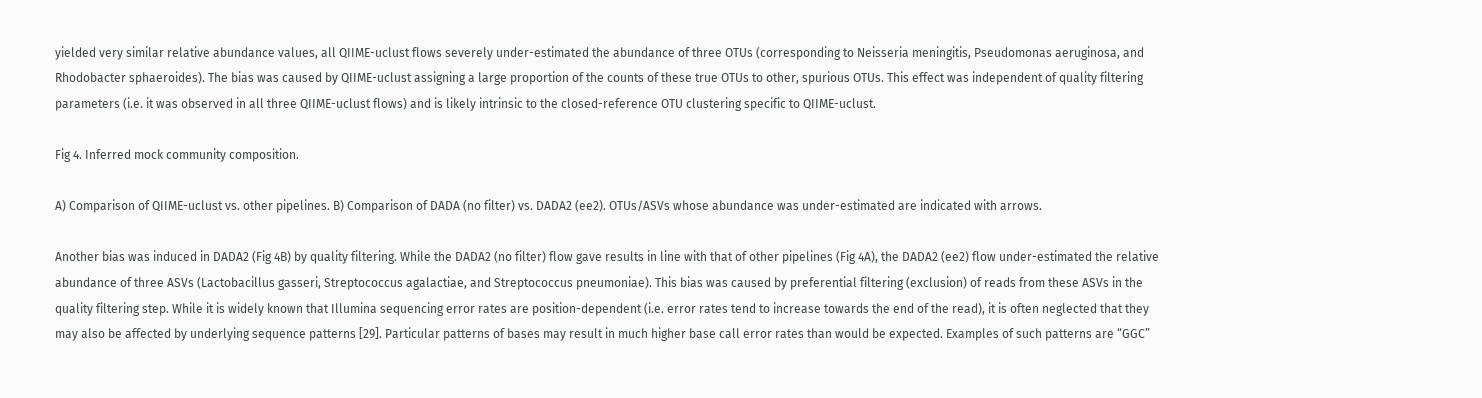yielded very similar relative abundance values, all QIIME-uclust flows severely under-estimated the abundance of three OTUs (corresponding to Neisseria meningitis, Pseudomonas aeruginosa, and Rhodobacter sphaeroides). The bias was caused by QIIME-uclust assigning a large proportion of the counts of these true OTUs to other, spurious OTUs. This effect was independent of quality filtering parameters (i.e. it was observed in all three QIIME-uclust flows) and is likely intrinsic to the closed-reference OTU clustering specific to QIIME-uclust.

Fig 4. Inferred mock community composition.

A) Comparison of QIIME-uclust vs. other pipelines. B) Comparison of DADA (no filter) vs. DADA2 (ee2). OTUs/ASVs whose abundance was under-estimated are indicated with arrows.

Another bias was induced in DADA2 (Fig 4B) by quality filtering. While the DADA2 (no filter) flow gave results in line with that of other pipelines (Fig 4A), the DADA2 (ee2) flow under-estimated the relative abundance of three ASVs (Lactobacillus gasseri, Streptococcus agalactiae, and Streptococcus pneumoniae). This bias was caused by preferential filtering (exclusion) of reads from these ASVs in the quality filtering step. While it is widely known that Illumina sequencing error rates are position-dependent (i.e. error rates tend to increase towards the end of the read), it is often neglected that they may also be affected by underlying sequence patterns [29]. Particular patterns of bases may result in much higher base call error rates than would be expected. Examples of such patterns are “GGC”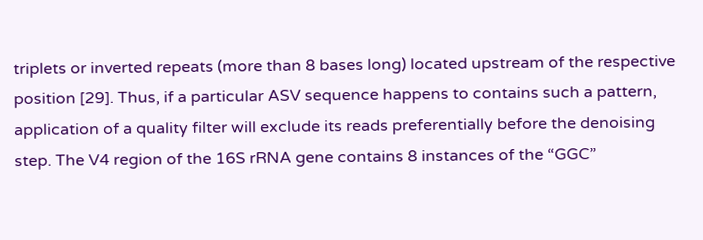triplets or inverted repeats (more than 8 bases long) located upstream of the respective position [29]. Thus, if a particular ASV sequence happens to contains such a pattern, application of a quality filter will exclude its reads preferentially before the denoising step. The V4 region of the 16S rRNA gene contains 8 instances of the “GGC”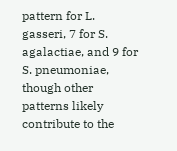pattern for L. gasseri, 7 for S. agalactiae, and 9 for S. pneumoniae, though other patterns likely contribute to the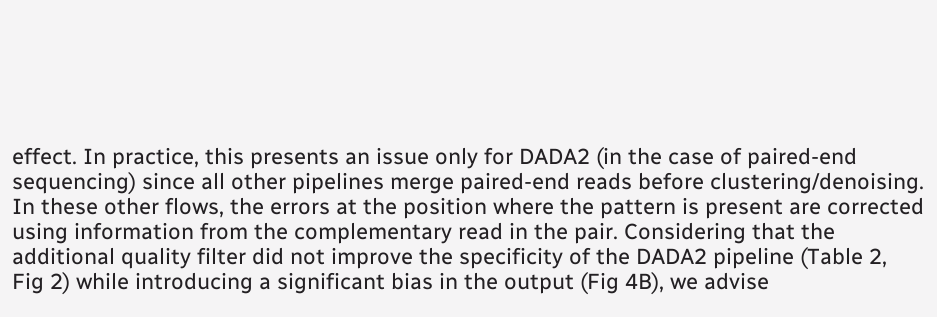effect. In practice, this presents an issue only for DADA2 (in the case of paired-end sequencing) since all other pipelines merge paired-end reads before clustering/denoising. In these other flows, the errors at the position where the pattern is present are corrected using information from the complementary read in the pair. Considering that the additional quality filter did not improve the specificity of the DADA2 pipeline (Table 2, Fig 2) while introducing a significant bias in the output (Fig 4B), we advise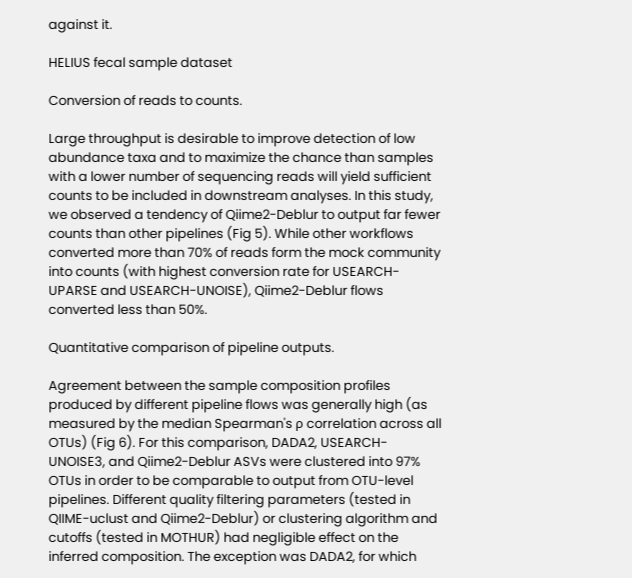against it.

HELIUS fecal sample dataset

Conversion of reads to counts.

Large throughput is desirable to improve detection of low abundance taxa and to maximize the chance than samples with a lower number of sequencing reads will yield sufficient counts to be included in downstream analyses. In this study, we observed a tendency of Qiime2-Deblur to output far fewer counts than other pipelines (Fig 5). While other workflows converted more than 70% of reads form the mock community into counts (with highest conversion rate for USEARCH-UPARSE and USEARCH-UNOISE), Qiime2-Deblur flows converted less than 50%.

Quantitative comparison of pipeline outputs.

Agreement between the sample composition profiles produced by different pipeline flows was generally high (as measured by the median Spearman's ρ correlation across all OTUs) (Fig 6). For this comparison, DADA2, USEARCH-UNOISE3, and Qiime2-Deblur ASVs were clustered into 97% OTUs in order to be comparable to output from OTU-level pipelines. Different quality filtering parameters (tested in QIIME-uclust and Qiime2-Deblur) or clustering algorithm and cutoffs (tested in MOTHUR) had negligible effect on the inferred composition. The exception was DADA2, for which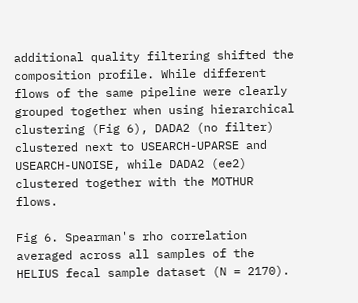additional quality filtering shifted the composition profile. While different flows of the same pipeline were clearly grouped together when using hierarchical clustering (Fig 6), DADA2 (no filter) clustered next to USEARCH-UPARSE and USEARCH-UNOISE, while DADA2 (ee2) clustered together with the MOTHUR flows.

Fig 6. Spearman's rho correlation averaged across all samples of the HELIUS fecal sample dataset (N = 2170).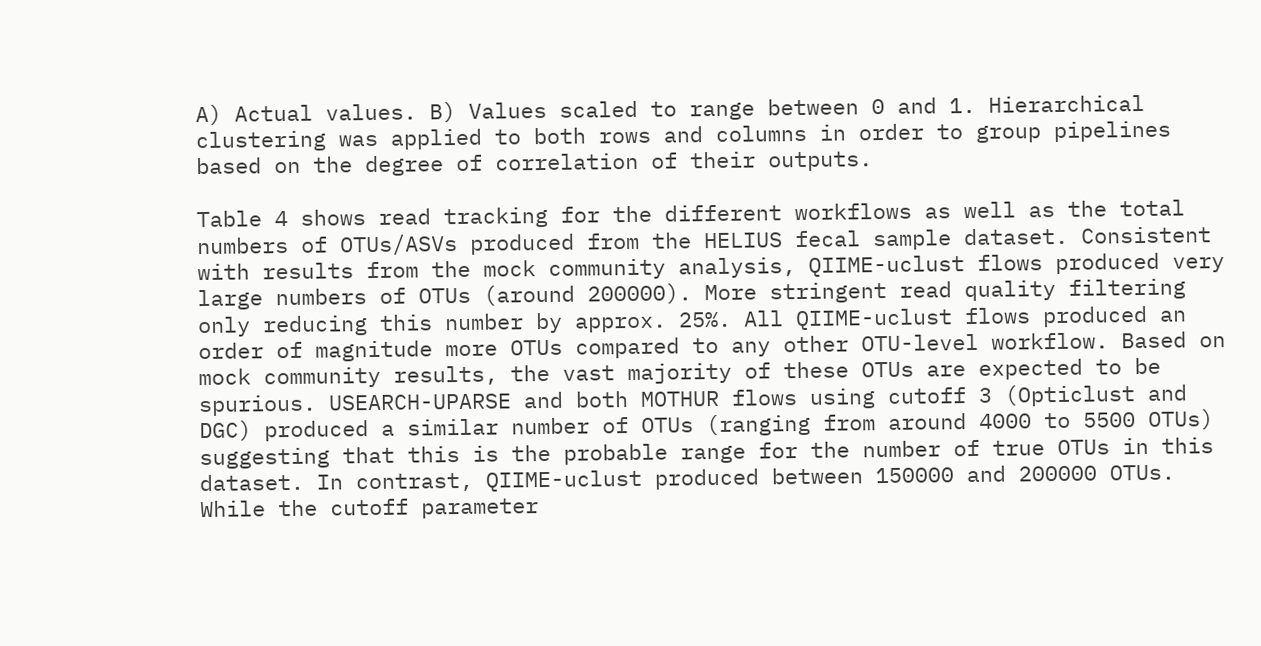A) Actual values. B) Values scaled to range between 0 and 1. Hierarchical clustering was applied to both rows and columns in order to group pipelines based on the degree of correlation of their outputs.

Table 4 shows read tracking for the different workflows as well as the total numbers of OTUs/ASVs produced from the HELIUS fecal sample dataset. Consistent with results from the mock community analysis, QIIME-uclust flows produced very large numbers of OTUs (around 200000). More stringent read quality filtering only reducing this number by approx. 25%. All QIIME-uclust flows produced an order of magnitude more OTUs compared to any other OTU-level workflow. Based on mock community results, the vast majority of these OTUs are expected to be spurious. USEARCH-UPARSE and both MOTHUR flows using cutoff 3 (Opticlust and DGC) produced a similar number of OTUs (ranging from around 4000 to 5500 OTUs) suggesting that this is the probable range for the number of true OTUs in this dataset. In contrast, QIIME-uclust produced between 150000 and 200000 OTUs. While the cutoff parameter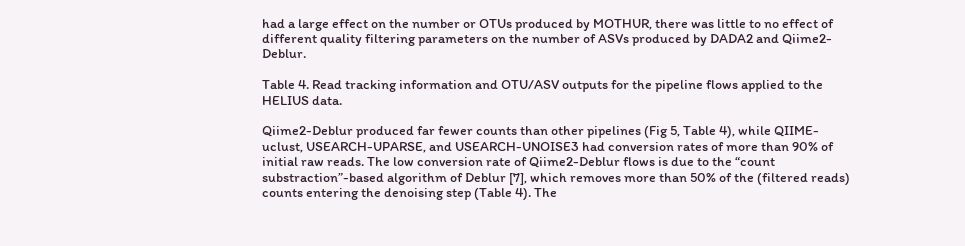had a large effect on the number or OTUs produced by MOTHUR, there was little to no effect of different quality filtering parameters on the number of ASVs produced by DADA2 and Qiime2-Deblur.

Table 4. Read tracking information and OTU/ASV outputs for the pipeline flows applied to the HELIUS data.

Qiime2-Deblur produced far fewer counts than other pipelines (Fig 5, Table 4), while QIIME-uclust, USEARCH-UPARSE, and USEARCH-UNOISE3 had conversion rates of more than 90% of initial raw reads. The low conversion rate of Qiime2-Deblur flows is due to the “count substraction”-based algorithm of Deblur [7], which removes more than 50% of the (filtered reads) counts entering the denoising step (Table 4). The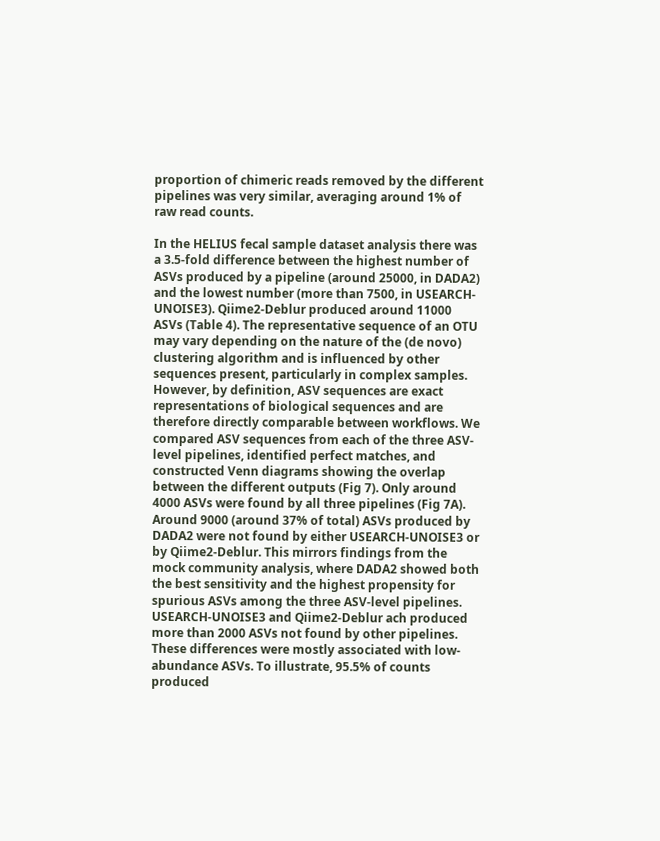proportion of chimeric reads removed by the different pipelines was very similar, averaging around 1% of raw read counts.

In the HELIUS fecal sample dataset analysis there was a 3.5-fold difference between the highest number of ASVs produced by a pipeline (around 25000, in DADA2) and the lowest number (more than 7500, in USEARCH-UNOISE3). Qiime2-Deblur produced around 11000 ASVs (Table 4). The representative sequence of an OTU may vary depending on the nature of the (de novo) clustering algorithm and is influenced by other sequences present, particularly in complex samples. However, by definition, ASV sequences are exact representations of biological sequences and are therefore directly comparable between workflows. We compared ASV sequences from each of the three ASV-level pipelines, identified perfect matches, and constructed Venn diagrams showing the overlap between the different outputs (Fig 7). Only around 4000 ASVs were found by all three pipelines (Fig 7A). Around 9000 (around 37% of total) ASVs produced by DADA2 were not found by either USEARCH-UNOISE3 or by Qiime2-Deblur. This mirrors findings from the mock community analysis, where DADA2 showed both the best sensitivity and the highest propensity for spurious ASVs among the three ASV-level pipelines. USEARCH-UNOISE3 and Qiime2-Deblur ach produced more than 2000 ASVs not found by other pipelines. These differences were mostly associated with low-abundance ASVs. To illustrate, 95.5% of counts produced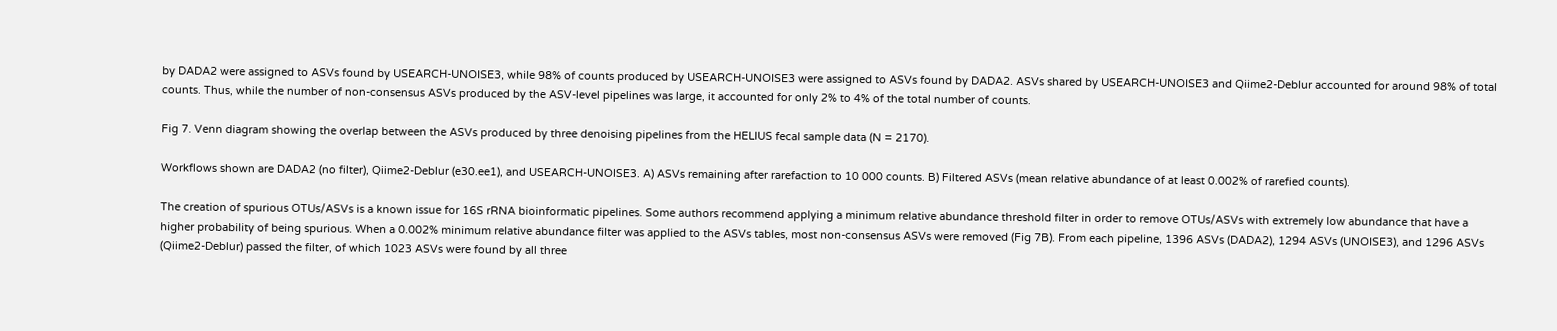by DADA2 were assigned to ASVs found by USEARCH-UNOISE3, while 98% of counts produced by USEARCH-UNOISE3 were assigned to ASVs found by DADA2. ASVs shared by USEARCH-UNOISE3 and Qiime2-Deblur accounted for around 98% of total counts. Thus, while the number of non-consensus ASVs produced by the ASV-level pipelines was large, it accounted for only 2% to 4% of the total number of counts.

Fig 7. Venn diagram showing the overlap between the ASVs produced by three denoising pipelines from the HELIUS fecal sample data (N = 2170).

Workflows shown are DADA2 (no filter), Qiime2-Deblur (e30.ee1), and USEARCH-UNOISE3. A) ASVs remaining after rarefaction to 10 000 counts. B) Filtered ASVs (mean relative abundance of at least 0.002% of rarefied counts).

The creation of spurious OTUs/ASVs is a known issue for 16S rRNA bioinformatic pipelines. Some authors recommend applying a minimum relative abundance threshold filter in order to remove OTUs/ASVs with extremely low abundance that have a higher probability of being spurious. When a 0.002% minimum relative abundance filter was applied to the ASVs tables, most non-consensus ASVs were removed (Fig 7B). From each pipeline, 1396 ASVs (DADA2), 1294 ASVs (UNOISE3), and 1296 ASVs (Qiime2-Deblur) passed the filter, of which 1023 ASVs were found by all three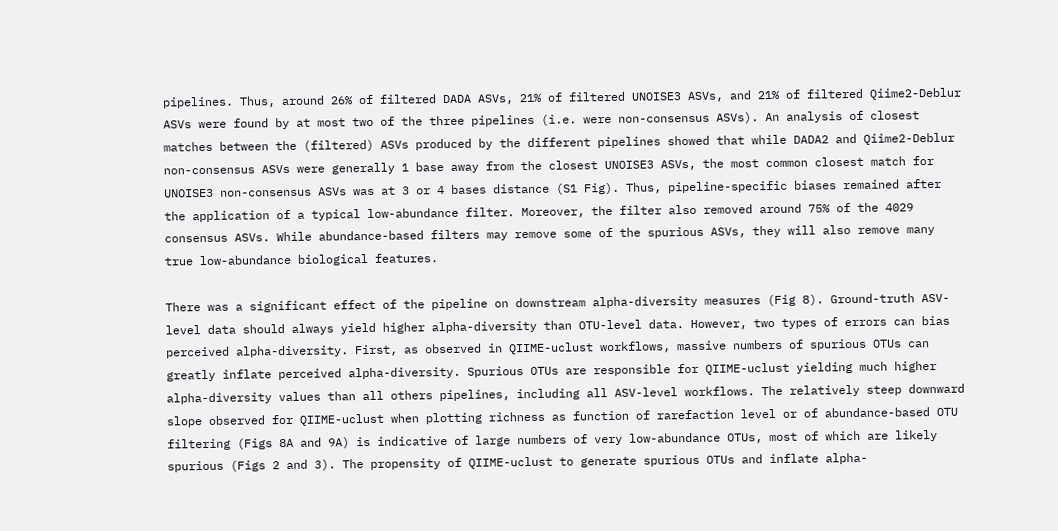pipelines. Thus, around 26% of filtered DADA ASVs, 21% of filtered UNOISE3 ASVs, and 21% of filtered Qiime2-Deblur ASVs were found by at most two of the three pipelines (i.e. were non-consensus ASVs). An analysis of closest matches between the (filtered) ASVs produced by the different pipelines showed that while DADA2 and Qiime2-Deblur non-consensus ASVs were generally 1 base away from the closest UNOISE3 ASVs, the most common closest match for UNOISE3 non-consensus ASVs was at 3 or 4 bases distance (S1 Fig). Thus, pipeline-specific biases remained after the application of a typical low-abundance filter. Moreover, the filter also removed around 75% of the 4029 consensus ASVs. While abundance-based filters may remove some of the spurious ASVs, they will also remove many true low-abundance biological features.

There was a significant effect of the pipeline on downstream alpha-diversity measures (Fig 8). Ground-truth ASV-level data should always yield higher alpha-diversity than OTU-level data. However, two types of errors can bias perceived alpha-diversity. First, as observed in QIIME-uclust workflows, massive numbers of spurious OTUs can greatly inflate perceived alpha-diversity. Spurious OTUs are responsible for QIIME-uclust yielding much higher alpha-diversity values than all others pipelines, including all ASV-level workflows. The relatively steep downward slope observed for QIIME-uclust when plotting richness as function of rarefaction level or of abundance-based OTU filtering (Figs 8A and 9A) is indicative of large numbers of very low-abundance OTUs, most of which are likely spurious (Figs 2 and 3). The propensity of QIIME-uclust to generate spurious OTUs and inflate alpha-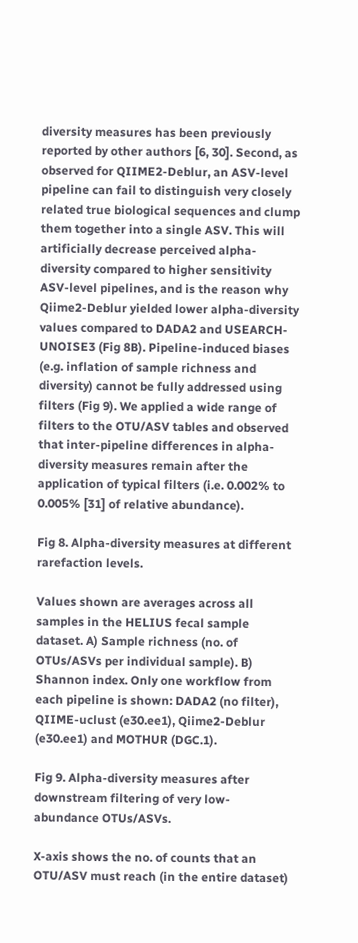diversity measures has been previously reported by other authors [6, 30]. Second, as observed for QIIME2-Deblur, an ASV-level pipeline can fail to distinguish very closely related true biological sequences and clump them together into a single ASV. This will artificially decrease perceived alpha-diversity compared to higher sensitivity ASV-level pipelines, and is the reason why Qiime2-Deblur yielded lower alpha-diversity values compared to DADA2 and USEARCH-UNOISE3 (Fig 8B). Pipeline-induced biases (e.g. inflation of sample richness and diversity) cannot be fully addressed using filters (Fig 9). We applied a wide range of filters to the OTU/ASV tables and observed that inter-pipeline differences in alpha-diversity measures remain after the application of typical filters (i.e. 0.002% to 0.005% [31] of relative abundance).

Fig 8. Alpha-diversity measures at different rarefaction levels.

Values shown are averages across all samples in the HELIUS fecal sample dataset. A) Sample richness (no. of OTUs/ASVs per individual sample). B) Shannon index. Only one workflow from each pipeline is shown: DADA2 (no filter), QIIME-uclust (e30.ee1), Qiime2-Deblur (e30.ee1) and MOTHUR (DGC.1).

Fig 9. Alpha-diversity measures after downstream filtering of very low-abundance OTUs/ASVs.

X-axis shows the no. of counts that an OTU/ASV must reach (in the entire dataset)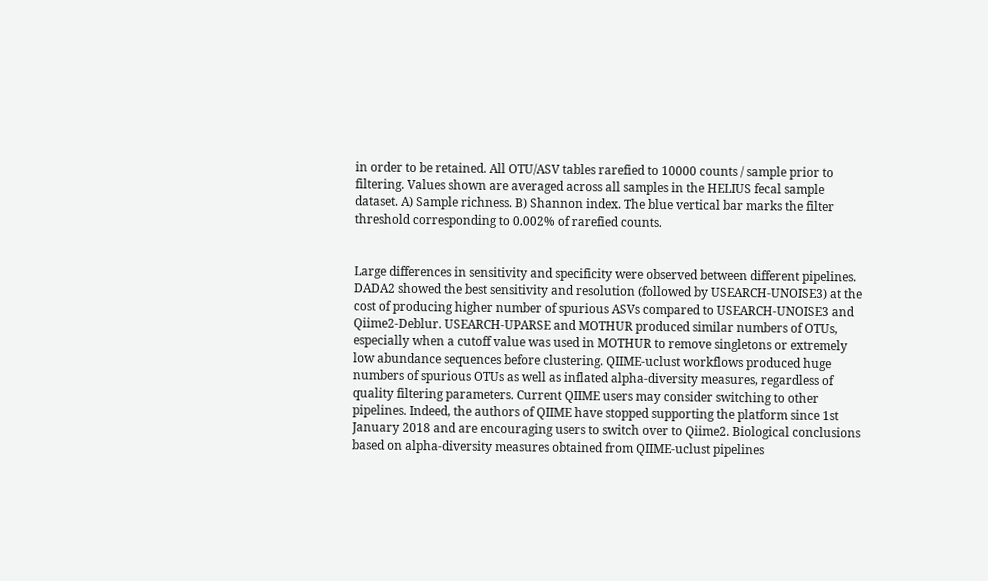in order to be retained. All OTU/ASV tables rarefied to 10000 counts / sample prior to filtering. Values shown are averaged across all samples in the HELIUS fecal sample dataset. A) Sample richness. B) Shannon index. The blue vertical bar marks the filter threshold corresponding to 0.002% of rarefied counts.


Large differences in sensitivity and specificity were observed between different pipelines. DADA2 showed the best sensitivity and resolution (followed by USEARCH-UNOISE3) at the cost of producing higher number of spurious ASVs compared to USEARCH-UNOISE3 and Qiime2-Deblur. USEARCH-UPARSE and MOTHUR produced similar numbers of OTUs, especially when a cutoff value was used in MOTHUR to remove singletons or extremely low abundance sequences before clustering. QIIME-uclust workflows produced huge numbers of spurious OTUs as well as inflated alpha-diversity measures, regardless of quality filtering parameters. Current QIIME users may consider switching to other pipelines. Indeed, the authors of QIIME have stopped supporting the platform since 1st January 2018 and are encouraging users to switch over to Qiime2. Biological conclusions based on alpha-diversity measures obtained from QIIME-uclust pipelines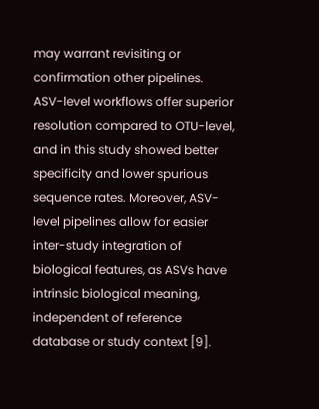may warrant revisiting or confirmation other pipelines. ASV-level workflows offer superior resolution compared to OTU-level, and in this study showed better specificity and lower spurious sequence rates. Moreover, ASV-level pipelines allow for easier inter-study integration of biological features, as ASVs have intrinsic biological meaning, independent of reference database or study context [9].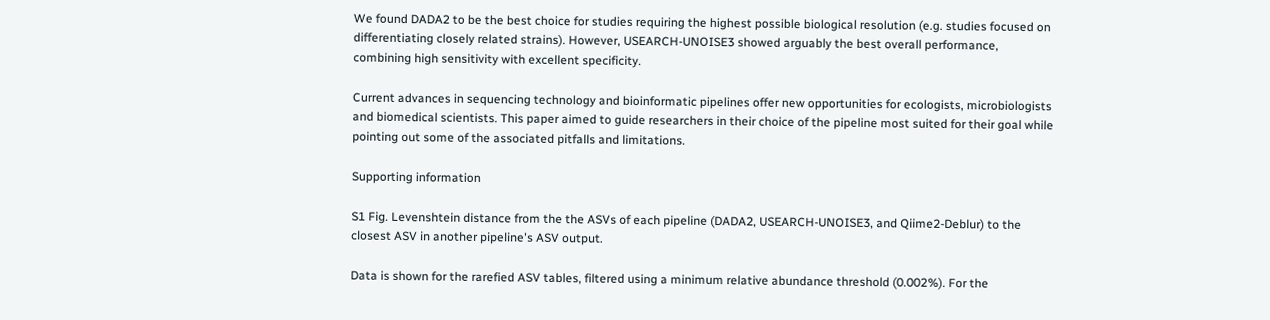We found DADA2 to be the best choice for studies requiring the highest possible biological resolution (e.g. studies focused on differentiating closely related strains). However, USEARCH-UNOISE3 showed arguably the best overall performance, combining high sensitivity with excellent specificity.

Current advances in sequencing technology and bioinformatic pipelines offer new opportunities for ecologists, microbiologists and biomedical scientists. This paper aimed to guide researchers in their choice of the pipeline most suited for their goal while pointing out some of the associated pitfalls and limitations.

Supporting information

S1 Fig. Levenshtein distance from the the ASVs of each pipeline (DADA2, USEARCH-UNOISE3, and Qiime2-Deblur) to the closest ASV in another pipeline's ASV output.

Data is shown for the rarefied ASV tables, filtered using a minimum relative abundance threshold (0.002%). For the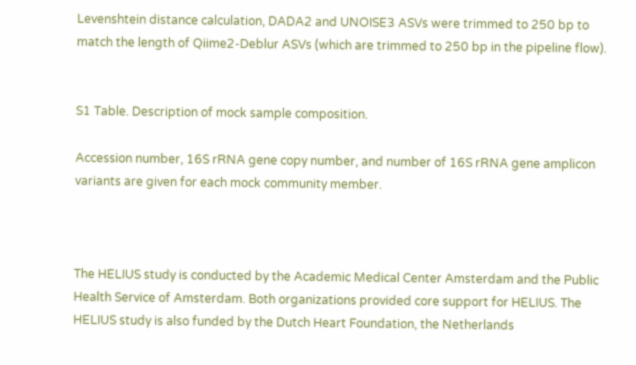Levenshtein distance calculation, DADA2 and UNOISE3 ASVs were trimmed to 250 bp to match the length of Qiime2-Deblur ASVs (which are trimmed to 250 bp in the pipeline flow).


S1 Table. Description of mock sample composition.

Accession number, 16S rRNA gene copy number, and number of 16S rRNA gene amplicon variants are given for each mock community member.



The HELIUS study is conducted by the Academic Medical Center Amsterdam and the Public Health Service of Amsterdam. Both organizations provided core support for HELIUS. The HELIUS study is also funded by the Dutch Heart Foundation, the Netherlands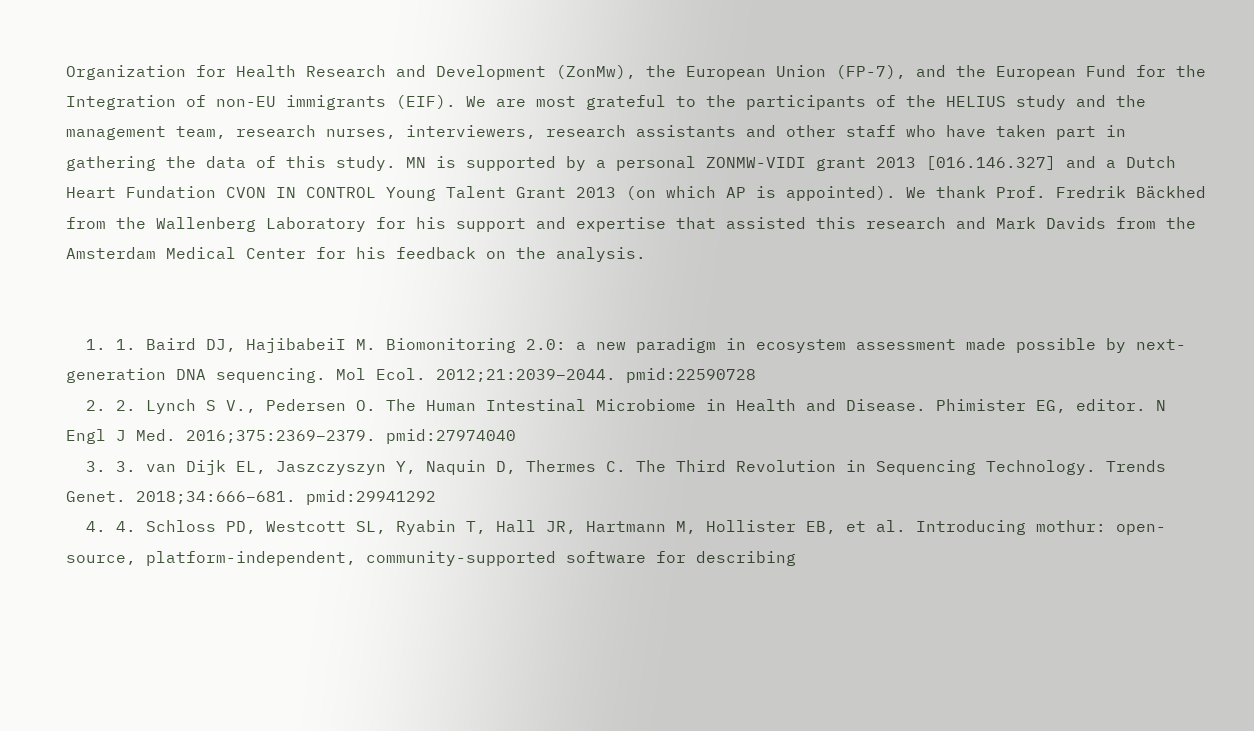Organization for Health Research and Development (ZonMw), the European Union (FP-7), and the European Fund for the Integration of non-EU immigrants (EIF). We are most grateful to the participants of the HELIUS study and the management team, research nurses, interviewers, research assistants and other staff who have taken part in gathering the data of this study. MN is supported by a personal ZONMW-VIDI grant 2013 [016.146.327] and a Dutch Heart Fundation CVON IN CONTROL Young Talent Grant 2013 (on which AP is appointed). We thank Prof. Fredrik Bäckhed from the Wallenberg Laboratory for his support and expertise that assisted this research and Mark Davids from the Amsterdam Medical Center for his feedback on the analysis.


  1. 1. Baird DJ, HajibabeiI M. Biomonitoring 2.0: a new paradigm in ecosystem assessment made possible by next-generation DNA sequencing. Mol Ecol. 2012;21:2039–2044. pmid:22590728
  2. 2. Lynch S V., Pedersen O. The Human Intestinal Microbiome in Health and Disease. Phimister EG, editor. N Engl J Med. 2016;375:2369–2379. pmid:27974040
  3. 3. van Dijk EL, Jaszczyszyn Y, Naquin D, Thermes C. The Third Revolution in Sequencing Technology. Trends Genet. 2018;34:666–681. pmid:29941292
  4. 4. Schloss PD, Westcott SL, Ryabin T, Hall JR, Hartmann M, Hollister EB, et al. Introducing mothur: open-source, platform-independent, community-supported software for describing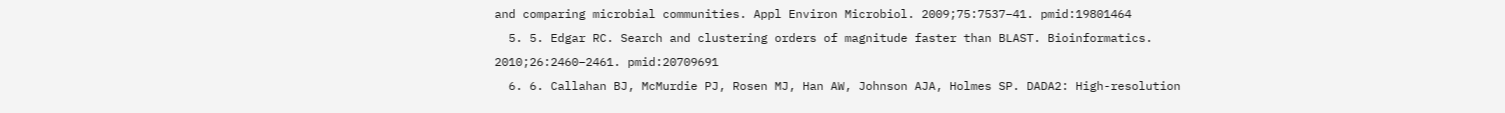and comparing microbial communities. Appl Environ Microbiol. 2009;75:7537–41. pmid:19801464
  5. 5. Edgar RC. Search and clustering orders of magnitude faster than BLAST. Bioinformatics. 2010;26:2460–2461. pmid:20709691
  6. 6. Callahan BJ, McMurdie PJ, Rosen MJ, Han AW, Johnson AJA, Holmes SP. DADA2: High-resolution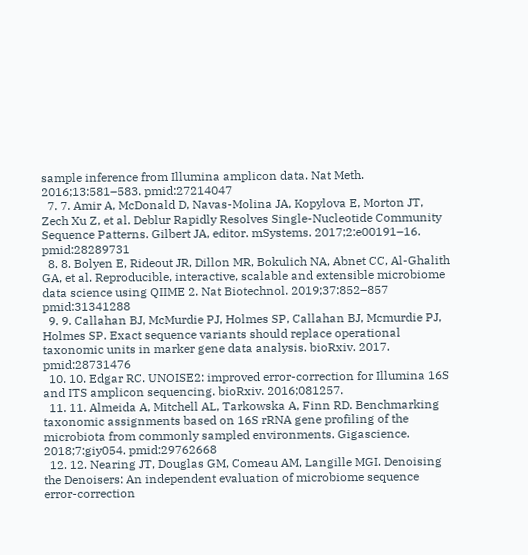sample inference from Illumina amplicon data. Nat Meth. 2016;13:581–583. pmid:27214047
  7. 7. Amir A, McDonald D, Navas-Molina JA, Kopylova E, Morton JT, Zech Xu Z, et al. Deblur Rapidly Resolves Single-Nucleotide Community Sequence Patterns. Gilbert JA, editor. mSystems. 2017;2:e00191–16. pmid:28289731
  8. 8. Bolyen E, Rideout JR, Dillon MR, Bokulich NA, Abnet CC, Al-Ghalith GA, et al. Reproducible, interactive, scalable and extensible microbiome data science using QIIME 2. Nat Biotechnol. 2019;37:852–857 pmid:31341288
  9. 9. Callahan BJ, McMurdie PJ, Holmes SP, Callahan BJ, Mcmurdie PJ, Holmes SP. Exact sequence variants should replace operational taxonomic units in marker gene data analysis. bioRxiv. 2017. pmid:28731476
  10. 10. Edgar RC. UNOISE2: improved error-correction for Illumina 16S and ITS amplicon sequencing. bioRxiv. 2016;081257.
  11. 11. Almeida A, Mitchell AL, Tarkowska A, Finn RD. Benchmarking taxonomic assignments based on 16S rRNA gene profiling of the microbiota from commonly sampled environments. Gigascience. 2018;7:giy054. pmid:29762668
  12. 12. Nearing JT, Douglas GM, Comeau AM, Langille MGI. Denoising the Denoisers: An independent evaluation of microbiome sequence error-correction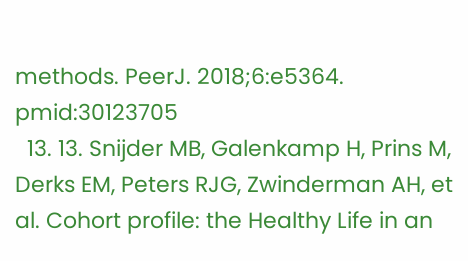methods. PeerJ. 2018;6:e5364. pmid:30123705
  13. 13. Snijder MB, Galenkamp H, Prins M, Derks EM, Peters RJG, Zwinderman AH, et al. Cohort profile: the Healthy Life in an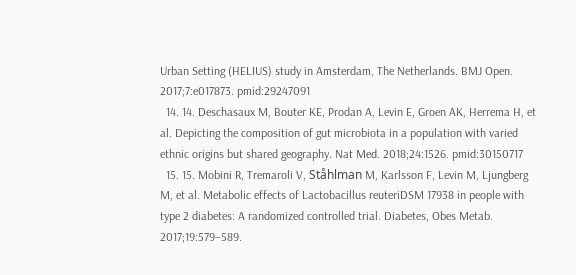Urban Setting (HELIUS) study in Amsterdam, The Netherlands. BMJ Open. 2017;7:e017873. pmid:29247091
  14. 14. Deschasaux M, Bouter KE, Prodan A, Levin E, Groen AK, Herrema H, et al. Depicting the composition of gut microbiota in a population with varied ethnic origins but shared geography. Nat Med. 2018;24:1526. pmid:30150717
  15. 15. Mobini R, Tremaroli V, Ståhlman M, Karlsson F, Levin M, Ljungberg M, et al. Metabolic effects of Lactobacillus reuteriDSM 17938 in people with type 2 diabetes: A randomized controlled trial. Diabetes, Obes Metab. 2017;19:579–589.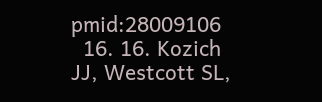pmid:28009106
  16. 16. Kozich JJ, Westcott SL,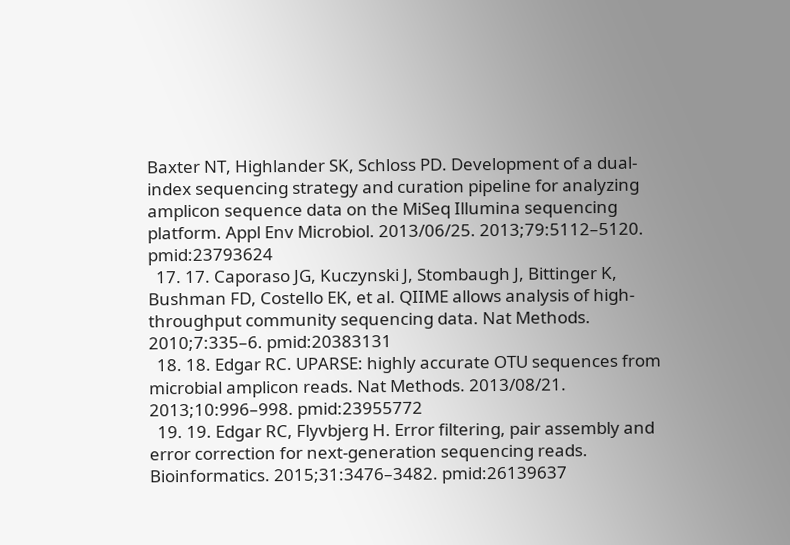Baxter NT, Highlander SK, Schloss PD. Development of a dual-index sequencing strategy and curation pipeline for analyzing amplicon sequence data on the MiSeq Illumina sequencing platform. Appl Env Microbiol. 2013/06/25. 2013;79:5112–5120. pmid:23793624
  17. 17. Caporaso JG, Kuczynski J, Stombaugh J, Bittinger K, Bushman FD, Costello EK, et al. QIIME allows analysis of high-throughput community sequencing data. Nat Methods. 2010;7:335–6. pmid:20383131
  18. 18. Edgar RC. UPARSE: highly accurate OTU sequences from microbial amplicon reads. Nat Methods. 2013/08/21. 2013;10:996–998. pmid:23955772
  19. 19. Edgar RC, Flyvbjerg H. Error filtering, pair assembly and error correction for next-generation sequencing reads. Bioinformatics. 2015;31:3476–3482. pmid:26139637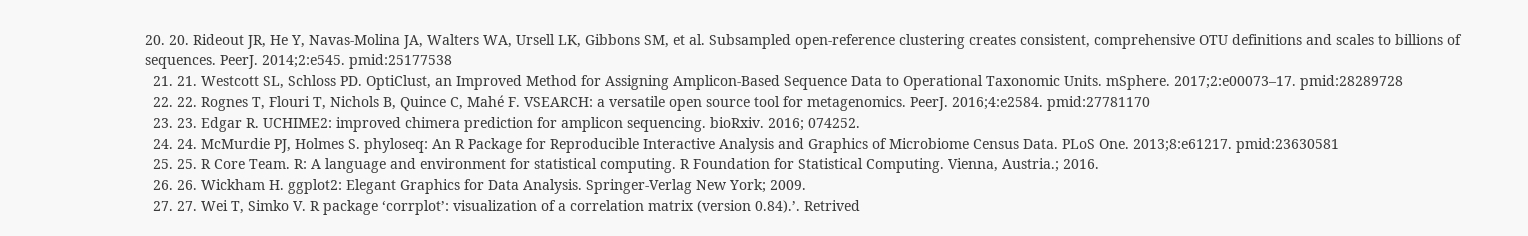20. 20. Rideout JR, He Y, Navas-Molina JA, Walters WA, Ursell LK, Gibbons SM, et al. Subsampled open-reference clustering creates consistent, comprehensive OTU definitions and scales to billions of sequences. PeerJ. 2014;2:e545. pmid:25177538
  21. 21. Westcott SL, Schloss PD. OptiClust, an Improved Method for Assigning Amplicon-Based Sequence Data to Operational Taxonomic Units. mSphere. 2017;2:e00073–17. pmid:28289728
  22. 22. Rognes T, Flouri T, Nichols B, Quince C, Mahé F. VSEARCH: a versatile open source tool for metagenomics. PeerJ. 2016;4:e2584. pmid:27781170
  23. 23. Edgar R. UCHIME2: improved chimera prediction for amplicon sequencing. bioRxiv. 2016; 074252.
  24. 24. McMurdie PJ, Holmes S. phyloseq: An R Package for Reproducible Interactive Analysis and Graphics of Microbiome Census Data. PLoS One. 2013;8:e61217. pmid:23630581
  25. 25. R Core Team. R: A language and environment for statistical computing. R Foundation for Statistical Computing. Vienna, Austria.; 2016.
  26. 26. Wickham H. ggplot2: Elegant Graphics for Data Analysis. Springer-Verlag New York; 2009.
  27. 27. Wei T, Simko V. R package ‘corrplot’: visualization of a correlation matrix (version 0.84).’. Retrived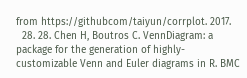from https://githubcom/taiyun/corrplot. 2017.
  28. 28. Chen H, Boutros C. VennDiagram: a package for the generation of highly-customizable Venn and Euler diagrams in R. BMC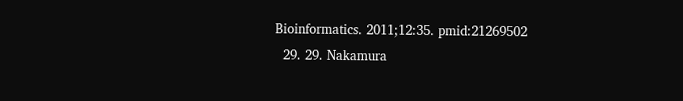Bioinformatics. 2011;12:35. pmid:21269502
  29. 29. Nakamura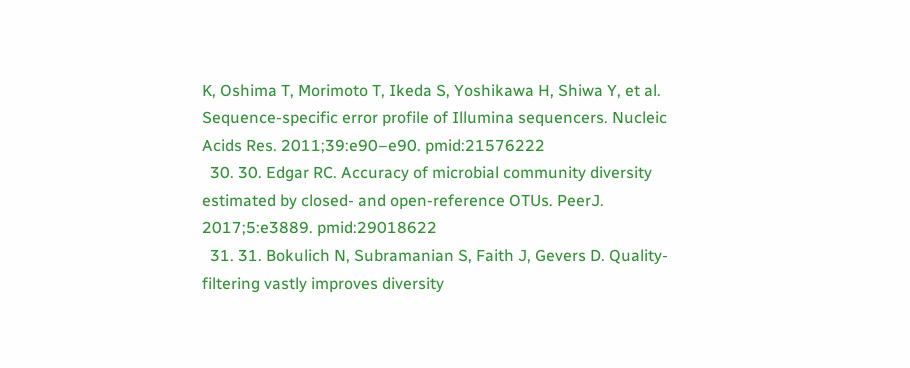K, Oshima T, Morimoto T, Ikeda S, Yoshikawa H, Shiwa Y, et al. Sequence-specific error profile of Illumina sequencers. Nucleic Acids Res. 2011;39:e90–e90. pmid:21576222
  30. 30. Edgar RC. Accuracy of microbial community diversity estimated by closed- and open-reference OTUs. PeerJ. 2017;5:e3889. pmid:29018622
  31. 31. Bokulich N, Subramanian S, Faith J, Gevers D. Quality-filtering vastly improves diversity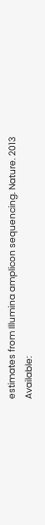estimates from Illumina amplicon sequencing. Nature. 2013 Available: